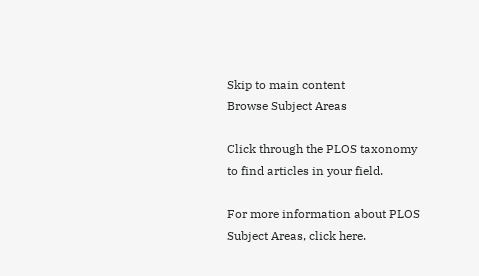Skip to main content
Browse Subject Areas

Click through the PLOS taxonomy to find articles in your field.

For more information about PLOS Subject Areas, click here.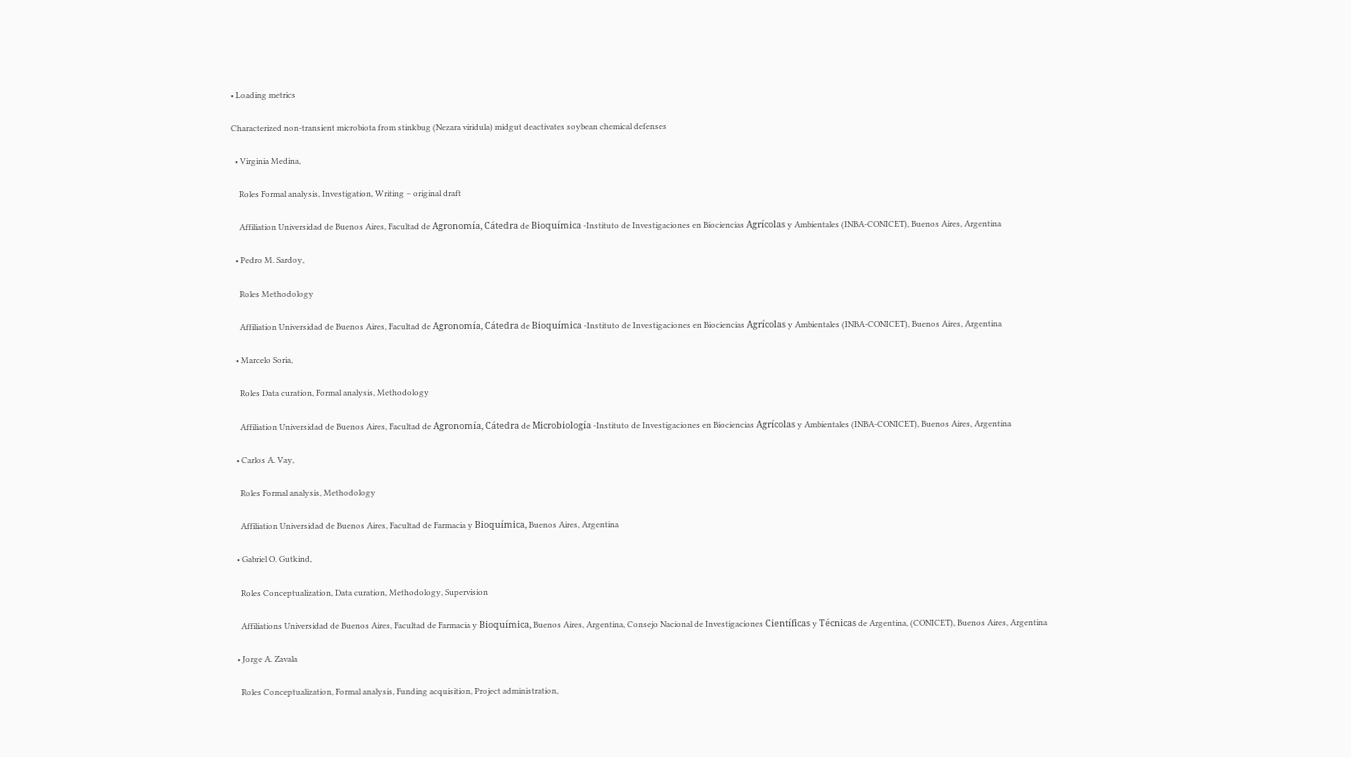• Loading metrics

Characterized non-transient microbiota from stinkbug (Nezara viridula) midgut deactivates soybean chemical defenses

  • Virginia Medina,

    Roles Formal analysis, Investigation, Writing – original draft

    Affiliation Universidad de Buenos Aires, Facultad de Agronomía, Cátedra de Bioquímica -Instituto de Investigaciones en Biociencias Agrícolas y Ambientales (INBA-CONICET), Buenos Aires, Argentina

  • Pedro M. Sardoy,

    Roles Methodology

    Affiliation Universidad de Buenos Aires, Facultad de Agronomía, Cátedra de Bioquímica -Instituto de Investigaciones en Biociencias Agrícolas y Ambientales (INBA-CONICET), Buenos Aires, Argentina

  • Marcelo Soria,

    Roles Data curation, Formal analysis, Methodology

    Affiliation Universidad de Buenos Aires, Facultad de Agronomía, Cátedra de Microbiología -Instituto de Investigaciones en Biociencias Agrícolas y Ambientales (INBA-CONICET), Buenos Aires, Argentina

  • Carlos A. Vay,

    Roles Formal analysis, Methodology

    Affiliation Universidad de Buenos Aires, Facultad de Farmacia y Bioquímica, Buenos Aires, Argentina

  • Gabriel O. Gutkind,

    Roles Conceptualization, Data curation, Methodology, Supervision

    Affiliations Universidad de Buenos Aires, Facultad de Farmacia y Bioquímica, Buenos Aires, Argentina, Consejo Nacional de Investigaciones Científicas y Técnicas de Argentina, (CONICET), Buenos Aires, Argentina

  • Jorge A. Zavala

    Roles Conceptualization, Formal analysis, Funding acquisition, Project administration,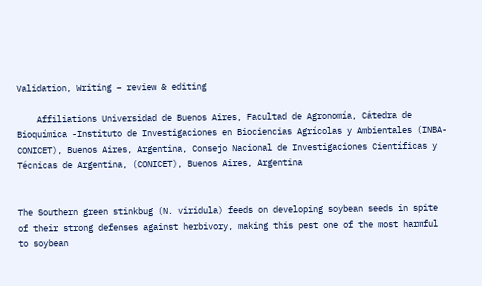Validation, Writing – review & editing

    Affiliations Universidad de Buenos Aires, Facultad de Agronomía, Cátedra de Bioquímica -Instituto de Investigaciones en Biociencias Agrícolas y Ambientales (INBA-CONICET), Buenos Aires, Argentina, Consejo Nacional de Investigaciones Científicas y Técnicas de Argentina, (CONICET), Buenos Aires, Argentina


The Southern green stinkbug (N. viridula) feeds on developing soybean seeds in spite of their strong defenses against herbivory, making this pest one of the most harmful to soybean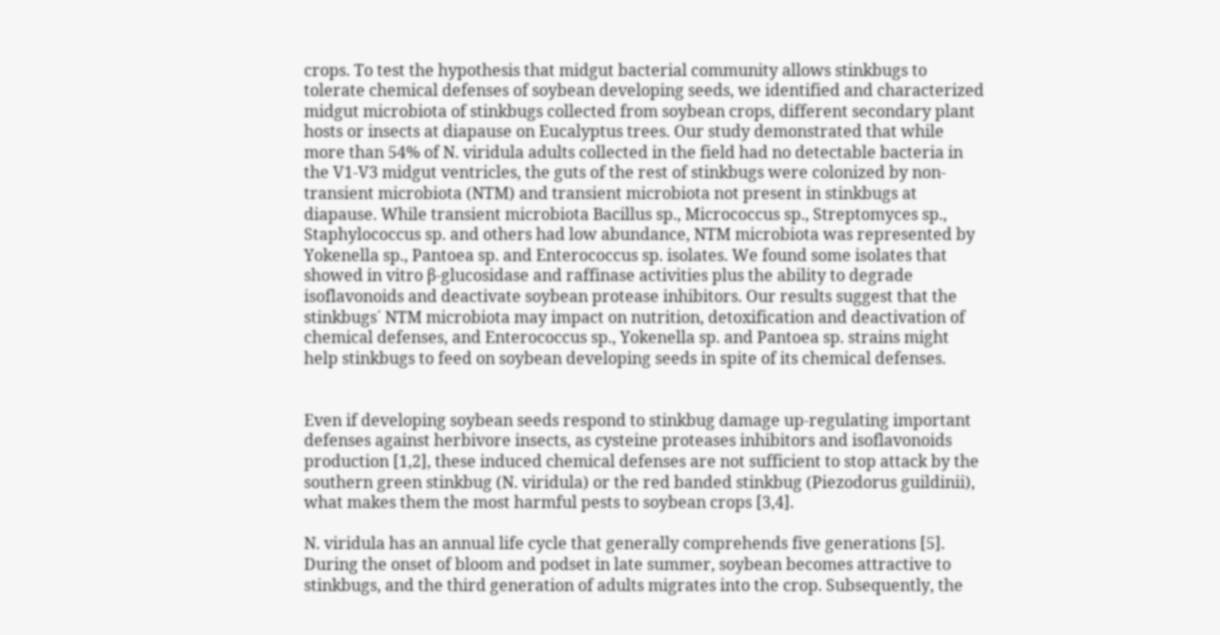crops. To test the hypothesis that midgut bacterial community allows stinkbugs to tolerate chemical defenses of soybean developing seeds, we identified and characterized midgut microbiota of stinkbugs collected from soybean crops, different secondary plant hosts or insects at diapause on Eucalyptus trees. Our study demonstrated that while more than 54% of N. viridula adults collected in the field had no detectable bacteria in the V1-V3 midgut ventricles, the guts of the rest of stinkbugs were colonized by non-transient microbiota (NTM) and transient microbiota not present in stinkbugs at diapause. While transient microbiota Bacillus sp., Micrococcus sp., Streptomyces sp., Staphylococcus sp. and others had low abundance, NTM microbiota was represented by Yokenella sp., Pantoea sp. and Enterococcus sp. isolates. We found some isolates that showed in vitro β-glucosidase and raffinase activities plus the ability to degrade isoflavonoids and deactivate soybean protease inhibitors. Our results suggest that the stinkbugs´ NTM microbiota may impact on nutrition, detoxification and deactivation of chemical defenses, and Enterococcus sp., Yokenella sp. and Pantoea sp. strains might help stinkbugs to feed on soybean developing seeds in spite of its chemical defenses.


Even if developing soybean seeds respond to stinkbug damage up-regulating important defenses against herbivore insects, as cysteine proteases inhibitors and isoflavonoids production [1,2], these induced chemical defenses are not sufficient to stop attack by the southern green stinkbug (N. viridula) or the red banded stinkbug (Piezodorus guildinii), what makes them the most harmful pests to soybean crops [3,4].

N. viridula has an annual life cycle that generally comprehends five generations [5]. During the onset of bloom and podset in late summer, soybean becomes attractive to stinkbugs, and the third generation of adults migrates into the crop. Subsequently, the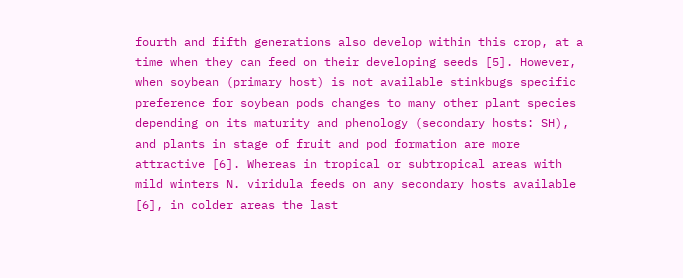fourth and fifth generations also develop within this crop, at a time when they can feed on their developing seeds [5]. However, when soybean (primary host) is not available stinkbugs specific preference for soybean pods changes to many other plant species depending on its maturity and phenology (secondary hosts: SH), and plants in stage of fruit and pod formation are more attractive [6]. Whereas in tropical or subtropical areas with mild winters N. viridula feeds on any secondary hosts available [6], in colder areas the last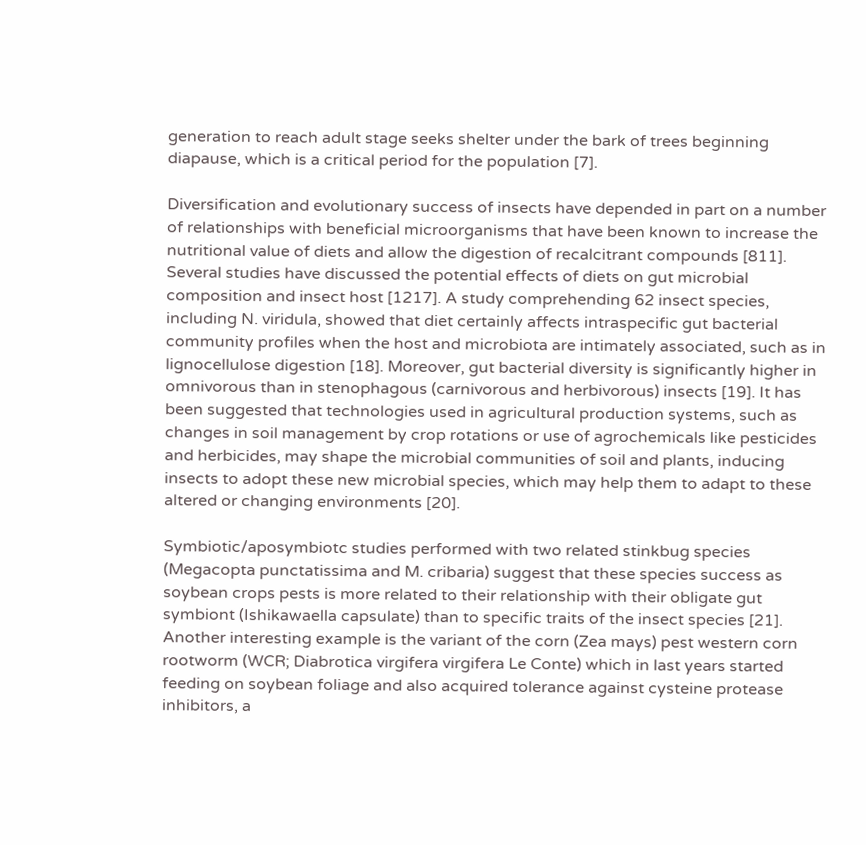generation to reach adult stage seeks shelter under the bark of trees beginning diapause, which is a critical period for the population [7].

Diversification and evolutionary success of insects have depended in part on a number of relationships with beneficial microorganisms that have been known to increase the nutritional value of diets and allow the digestion of recalcitrant compounds [811]. Several studies have discussed the potential effects of diets on gut microbial composition and insect host [1217]. A study comprehending 62 insect species, including N. viridula, showed that diet certainly affects intraspecific gut bacterial community profiles when the host and microbiota are intimately associated, such as in lignocellulose digestion [18]. Moreover, gut bacterial diversity is significantly higher in omnivorous than in stenophagous (carnivorous and herbivorous) insects [19]. It has been suggested that technologies used in agricultural production systems, such as changes in soil management by crop rotations or use of agrochemicals like pesticides and herbicides, may shape the microbial communities of soil and plants, inducing insects to adopt these new microbial species, which may help them to adapt to these altered or changing environments [20].

Symbiotic/aposymbiotc studies performed with two related stinkbug species (Megacopta punctatissima and M. cribaria) suggest that these species success as soybean crops pests is more related to their relationship with their obligate gut symbiont (Ishikawaella capsulate) than to specific traits of the insect species [21]. Another interesting example is the variant of the corn (Zea mays) pest western corn rootworm (WCR; Diabrotica virgifera virgifera Le Conte) which in last years started feeding on soybean foliage and also acquired tolerance against cysteine protease inhibitors, a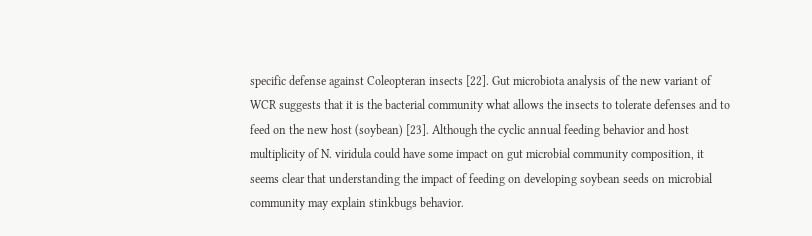specific defense against Coleopteran insects [22]. Gut microbiota analysis of the new variant of WCR suggests that it is the bacterial community what allows the insects to tolerate defenses and to feed on the new host (soybean) [23]. Although the cyclic annual feeding behavior and host multiplicity of N. viridula could have some impact on gut microbial community composition, it seems clear that understanding the impact of feeding on developing soybean seeds on microbial community may explain stinkbugs behavior.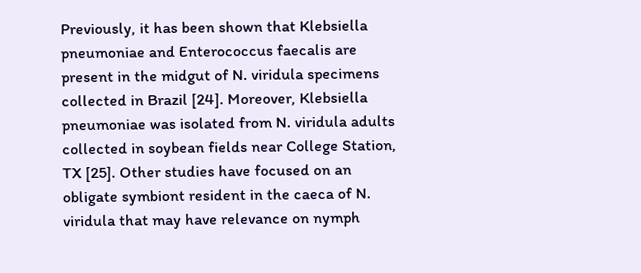Previously, it has been shown that Klebsiella pneumoniae and Enterococcus faecalis are present in the midgut of N. viridula specimens collected in Brazil [24]. Moreover, Klebsiella pneumoniae was isolated from N. viridula adults collected in soybean fields near College Station, TX [25]. Other studies have focused on an obligate symbiont resident in the caeca of N. viridula that may have relevance on nymph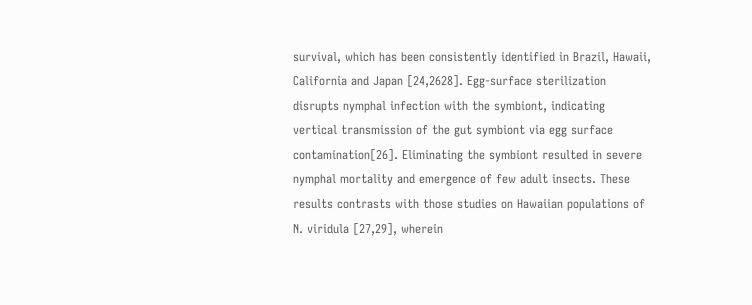survival, which has been consistently identified in Brazil, Hawaii, California and Japan [24,2628]. Egg-surface sterilization disrupts nymphal infection with the symbiont, indicating vertical transmission of the gut symbiont via egg surface contamination[26]. Eliminating the symbiont resulted in severe nymphal mortality and emergence of few adult insects. These results contrasts with those studies on Hawaiian populations of N. viridula [27,29], wherein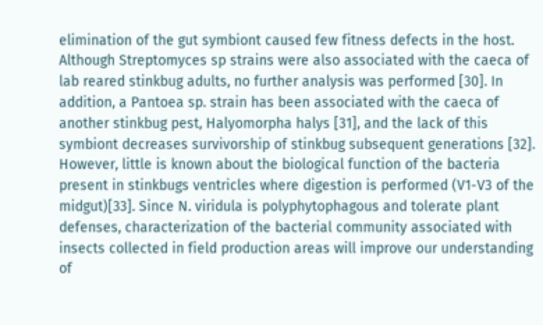elimination of the gut symbiont caused few fitness defects in the host. Although Streptomyces sp strains were also associated with the caeca of lab reared stinkbug adults, no further analysis was performed [30]. In addition, a Pantoea sp. strain has been associated with the caeca of another stinkbug pest, Halyomorpha halys [31], and the lack of this symbiont decreases survivorship of stinkbug subsequent generations [32]. However, little is known about the biological function of the bacteria present in stinkbugs ventricles where digestion is performed (V1-V3 of the midgut)[33]. Since N. viridula is polyphytophagous and tolerate plant defenses, characterization of the bacterial community associated with insects collected in field production areas will improve our understanding of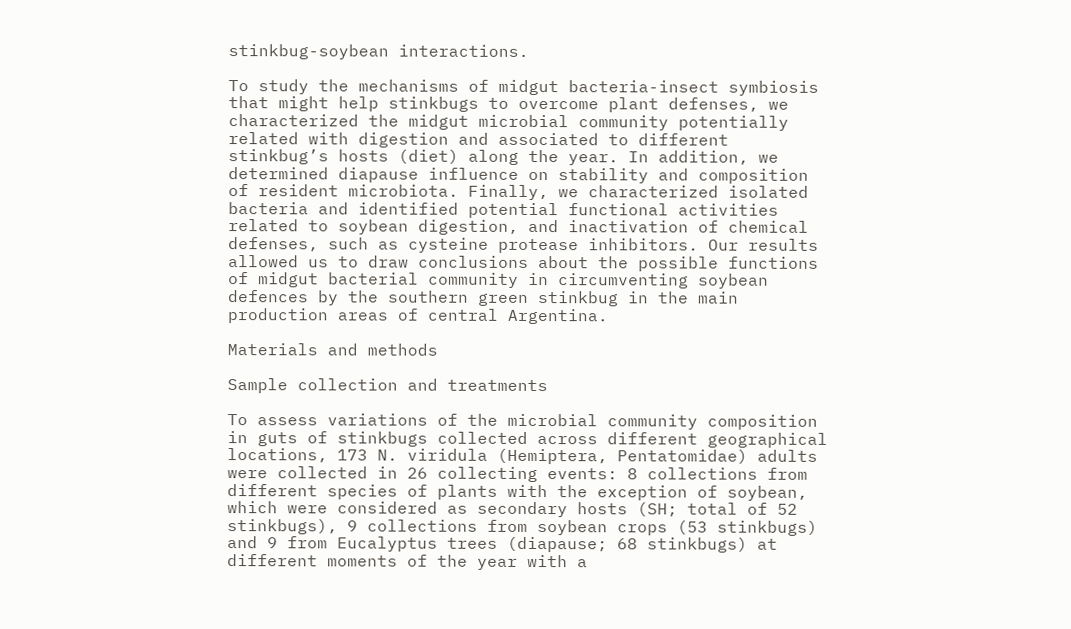stinkbug-soybean interactions.

To study the mechanisms of midgut bacteria-insect symbiosis that might help stinkbugs to overcome plant defenses, we characterized the midgut microbial community potentially related with digestion and associated to different stinkbug’s hosts (diet) along the year. In addition, we determined diapause influence on stability and composition of resident microbiota. Finally, we characterized isolated bacteria and identified potential functional activities related to soybean digestion, and inactivation of chemical defenses, such as cysteine protease inhibitors. Our results allowed us to draw conclusions about the possible functions of midgut bacterial community in circumventing soybean defences by the southern green stinkbug in the main production areas of central Argentina.

Materials and methods

Sample collection and treatments

To assess variations of the microbial community composition in guts of stinkbugs collected across different geographical locations, 173 N. viridula (Hemiptera, Pentatomidae) adults were collected in 26 collecting events: 8 collections from different species of plants with the exception of soybean, which were considered as secondary hosts (SH; total of 52 stinkbugs), 9 collections from soybean crops (53 stinkbugs) and 9 from Eucalyptus trees (diapause; 68 stinkbugs) at different moments of the year with a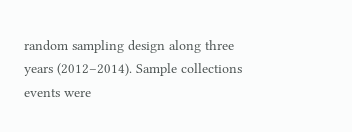random sampling design along three years (2012–2014). Sample collections events were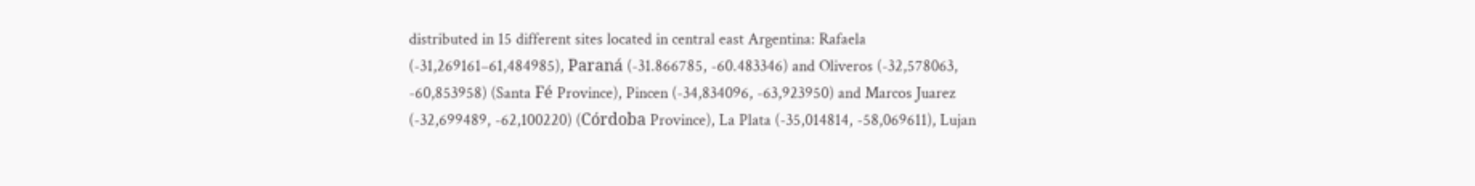distributed in 15 different sites located in central east Argentina: Rafaela (-31,269161–61,484985), Paraná (-31.866785, -60.483346) and Oliveros (-32,578063, -60,853958) (Santa Fé Province), Pincen (-34,834096, -63,923950) and Marcos Juarez (-32,699489, -62,100220) (Córdoba Province), La Plata (-35,014814, -58,069611), Lujan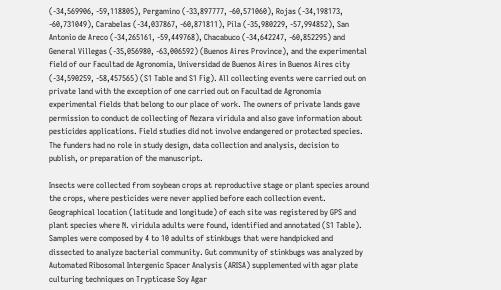(-34,569906, -59,118805), Pergamino (-33,897777, -60,571060), Rojas (-34,198173, -60,731049), Carabelas (-34,037867, -60,871811), Pila (-35,980229, -57,994852), San Antonio de Areco (-34,265161, -59,449768), Chacabuco (-34,642247, -60,852295) and General Villegas (-35,056980, -63,006592) (Buenos Aires Province), and the experimental field of our Facultad de Agronomía, Universidad de Buenos Aires in Buenos Aires city (-34,590259, -58,457565) (S1 Table and S1 Fig). All collecting events were carried out on private land with the exception of one carried out on Facultad de Agronomía experimental fields that belong to our place of work. The owners of private lands gave permission to conduct de collecting of Nezara viridula and also gave information about pesticides applications. Field studies did not involve endangered or protected species. The funders had no role in study design, data collection and analysis, decision to publish, or preparation of the manuscript.

Insects were collected from soybean crops at reproductive stage or plant species around the crops, where pesticides were never applied before each collection event. Geographical location (latitude and longitude) of each site was registered by GPS and plant species where N. viridula adults were found, identified and annotated (S1 Table). Samples were composed by 4 to 10 adults of stinkbugs that were handpicked and dissected to analyze bacterial community. Gut community of stinkbugs was analyzed by Automated Ribosomal Intergenic Spacer Analysis (ARISA) supplemented with agar plate culturing techniques on Trypticase Soy Agar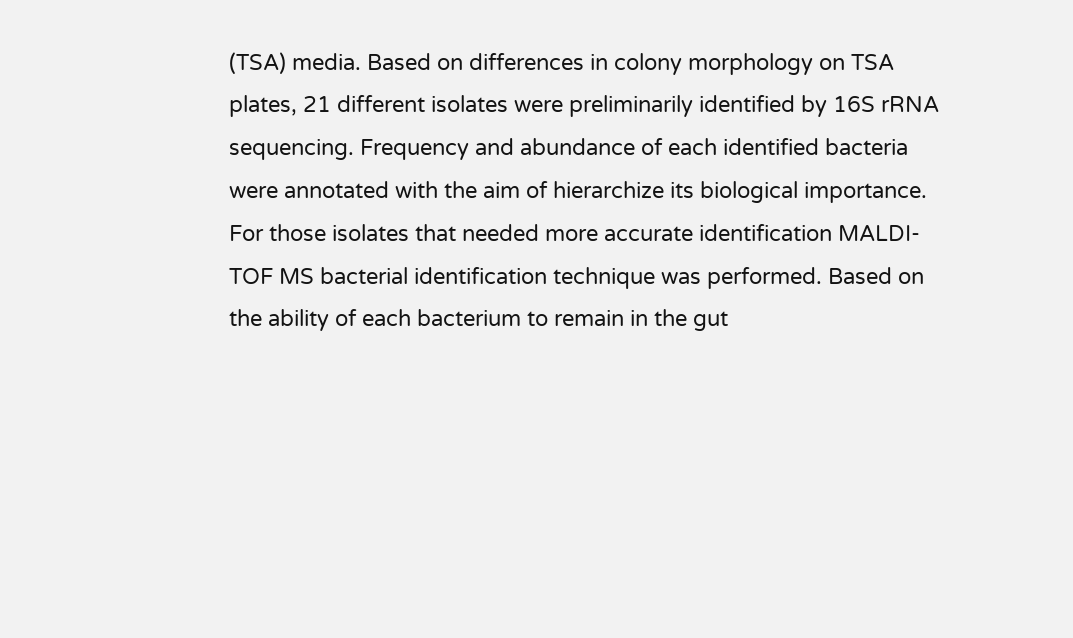(TSA) media. Based on differences in colony morphology on TSA plates, 21 different isolates were preliminarily identified by 16S rRNA sequencing. Frequency and abundance of each identified bacteria were annotated with the aim of hierarchize its biological importance. For those isolates that needed more accurate identification MALDI-TOF MS bacterial identification technique was performed. Based on the ability of each bacterium to remain in the gut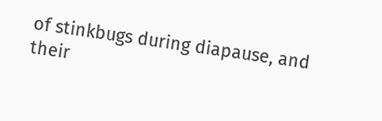of stinkbugs during diapause, and their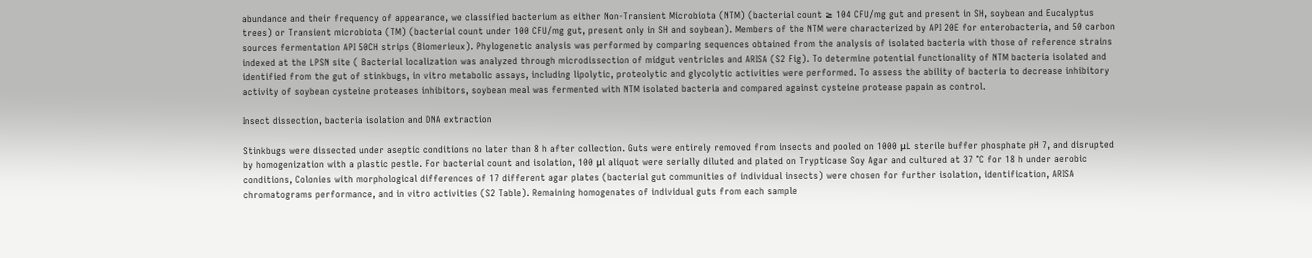abundance and their frequency of appearance, we classified bacterium as either Non-Transient Microbiota (NTM) (bacterial count ≥ 104 CFU/mg gut and present in SH, soybean and Eucalyptus trees) or Transient microbiota (TM) (bacterial count under 100 CFU/mg gut, present only in SH and soybean). Members of the NTM were characterized by API 20E for enterobacteria, and 50 carbon sources fermentation API 50CH strips (Biomerieux). Phylogenetic analysis was performed by comparing sequences obtained from the analysis of isolated bacteria with those of reference strains indexed at the LPSN site ( Bacterial localization was analyzed through microdissection of midgut ventricles and ARISA (S2 Fig). To determine potential functionality of NTM bacteria isolated and identified from the gut of stinkbugs, in vitro metabolic assays, including lipolytic, proteolytic and glycolytic activities were performed. To assess the ability of bacteria to decrease inhibitory activity of soybean cysteine proteases inhibitors, soybean meal was fermented with NTM isolated bacteria and compared against cysteine protease papain as control.

Insect dissection, bacteria isolation and DNA extraction

Stinkbugs were dissected under aseptic conditions no later than 8 h after collection. Guts were entirely removed from insects and pooled on 1000 μL sterile buffer phosphate pH 7, and disrupted by homogenization with a plastic pestle. For bacterial count and isolation, 100 μl aliquot were serially diluted and plated on Trypticase Soy Agar and cultured at 37 °C for 18 h under aerobic conditions, Colonies with morphological differences of 17 different agar plates (bacterial gut communities of individual insects) were chosen for further isolation, identification, ARISA chromatograms performance, and in vitro activities (S2 Table). Remaining homogenates of individual guts from each sample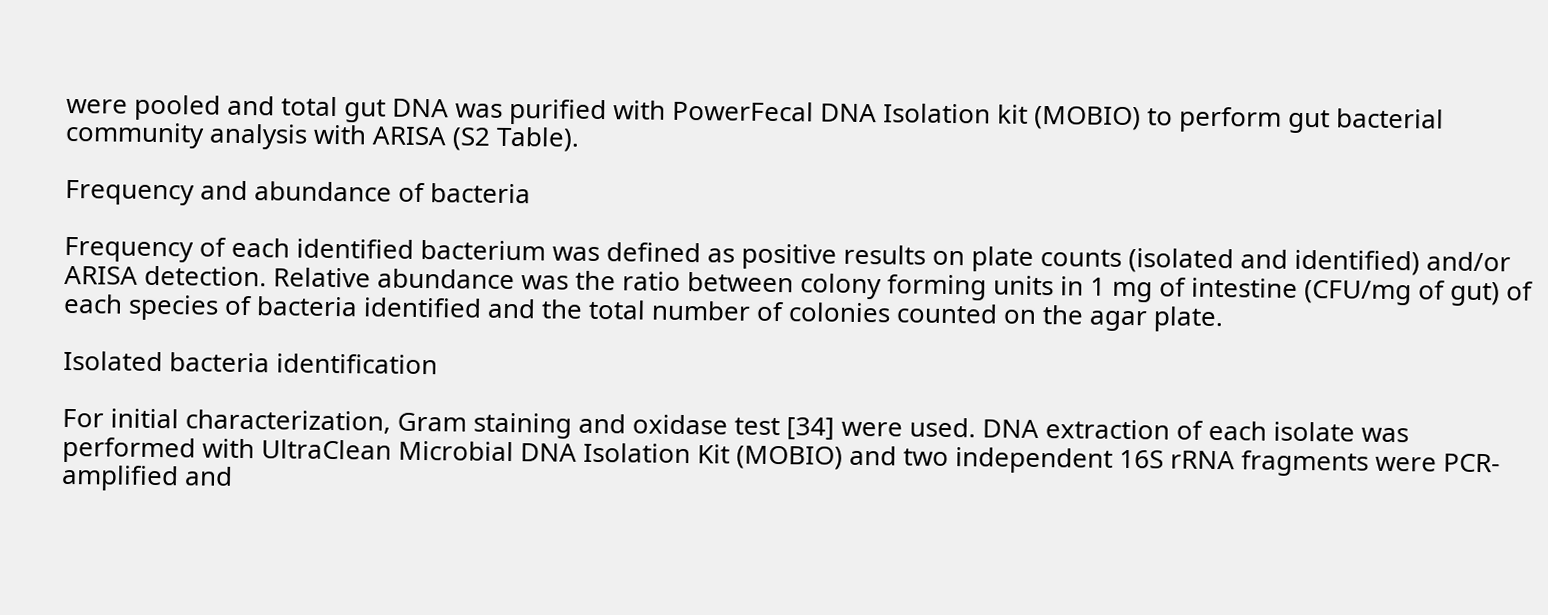were pooled and total gut DNA was purified with PowerFecal DNA Isolation kit (MOBIO) to perform gut bacterial community analysis with ARISA (S2 Table).

Frequency and abundance of bacteria

Frequency of each identified bacterium was defined as positive results on plate counts (isolated and identified) and/or ARISA detection. Relative abundance was the ratio between colony forming units in 1 mg of intestine (CFU/mg of gut) of each species of bacteria identified and the total number of colonies counted on the agar plate.

Isolated bacteria identification

For initial characterization, Gram staining and oxidase test [34] were used. DNA extraction of each isolate was performed with UltraClean Microbial DNA Isolation Kit (MOBIO) and two independent 16S rRNA fragments were PCR-amplified and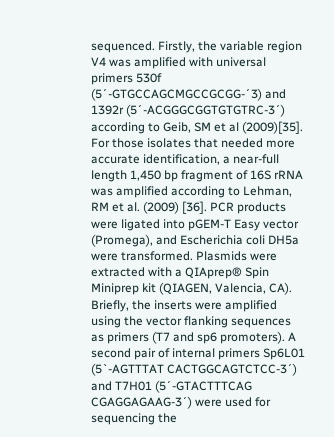sequenced. Firstly, the variable region V4 was amplified with universal primers 530f (5´-GTGCCAGCMGCCGCGG-´3) and 1392r (5´-ACGGGCGGTGTGTRC-3´) according to Geib, SM et al (2009)[35]. For those isolates that needed more accurate identification, a near-full length 1,450 bp fragment of 16S rRNA was amplified according to Lehman, RM et al. (2009) [36]. PCR products were ligated into pGEM-T Easy vector (Promega), and Escherichia coli DH5a were transformed. Plasmids were extracted with a QIAprep® Spin Miniprep kit (QIAGEN, Valencia, CA). Briefly, the inserts were amplified using the vector flanking sequences as primers (T7 and sp6 promoters). A second pair of internal primers Sp6L01 (5`-AGTTTAT CACTGGCAGTCTCC-3´) and T7H01 (5´-GTACTTTCAG CGAGGAGAAG-3´) were used for sequencing the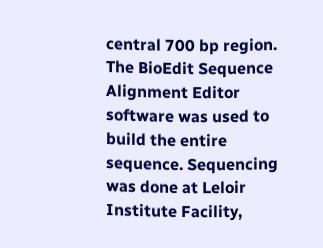central 700 bp region. The BioEdit Sequence Alignment Editor software was used to build the entire sequence. Sequencing was done at Leloir Institute Facility,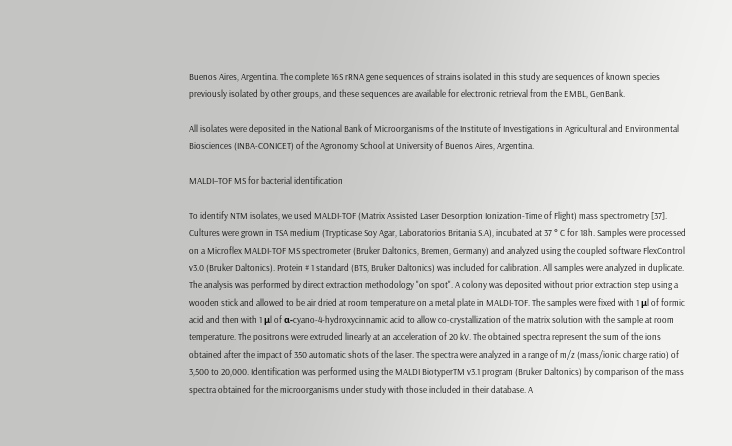Buenos Aires, Argentina. The complete 16S rRNA gene sequences of strains isolated in this study are sequences of known species previously isolated by other groups, and these sequences are available for electronic retrieval from the EMBL, GenBank.

All isolates were deposited in the National Bank of Microorganisms of the Institute of Investigations in Agricultural and Environmental Biosciences (INBA-CONICET) of the Agronomy School at University of Buenos Aires, Argentina.

MALDI–TOF MS for bacterial identification

To identify NTM isolates, we used MALDI-TOF (Matrix Assisted Laser Desorption Ionization-Time of Flight) mass spectrometry [37]. Cultures were grown in TSA medium (Trypticase Soy Agar, Laboratorios Britania S.A), incubated at 37 ° C for 18h. Samples were processed on a Microflex MALDI-TOF MS spectrometer (Bruker Daltonics, Bremen, Germany) and analyzed using the coupled software FlexControl v3.0 (Bruker Daltonics). Protein # 1 standard (BTS, Bruker Daltonics) was included for calibration. All samples were analyzed in duplicate. The analysis was performed by direct extraction methodology "on spot". A colony was deposited without prior extraction step using a wooden stick and allowed to be air dried at room temperature on a metal plate in MALDI-TOF. The samples were fixed with 1 μl of formic acid and then with 1 μl of α-cyano-4-hydroxycinnamic acid to allow co-crystallization of the matrix solution with the sample at room temperature. The positrons were extruded linearly at an acceleration of 20 kV. The obtained spectra represent the sum of the ions obtained after the impact of 350 automatic shots of the laser. The spectra were analyzed in a range of m/z (mass/ionic charge ratio) of 3,500 to 20,000. Identification was performed using the MALDI BiotyperTM v3.1 program (Bruker Daltonics) by comparison of the mass spectra obtained for the microorganisms under study with those included in their database. A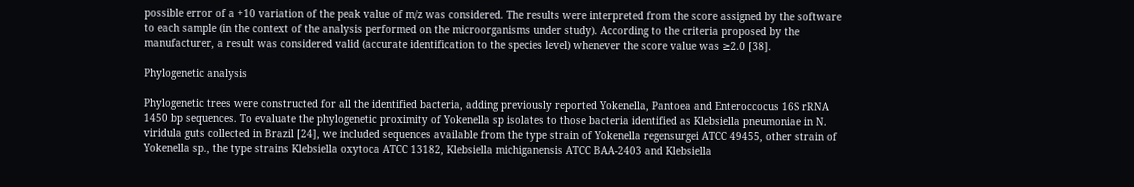possible error of a +10 variation of the peak value of m/z was considered. The results were interpreted from the score assigned by the software to each sample (in the context of the analysis performed on the microorganisms under study). According to the criteria proposed by the manufacturer, a result was considered valid (accurate identification to the species level) whenever the score value was ≥2.0 [38].

Phylogenetic analysis

Phylogenetic trees were constructed for all the identified bacteria, adding previously reported Yokenella, Pantoea and Enteroccocus 16S rRNA 1450 bp sequences. To evaluate the phylogenetic proximity of Yokenella sp isolates to those bacteria identified as Klebsiella pneumoniae in N. viridula guts collected in Brazil [24], we included sequences available from the type strain of Yokenella regensurgei ATCC 49455, other strain of Yokenella sp., the type strains Klebsiella oxytoca ATCC 13182, Klebsiella michiganensis ATCC BAA-2403 and Klebsiella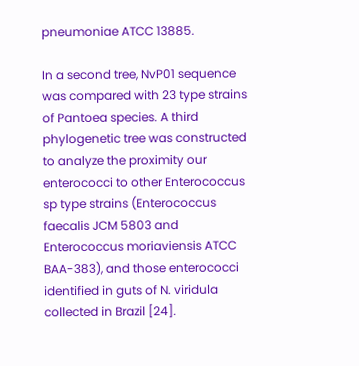pneumoniae ATCC 13885.

In a second tree, NvP01 sequence was compared with 23 type strains of Pantoea species. A third phylogenetic tree was constructed to analyze the proximity our enterococci to other Enterococcus sp type strains (Enterococcus faecalis JCM 5803 and Enterococcus moriaviensis ATCC BAA-383), and those enterococci identified in guts of N. viridula collected in Brazil [24].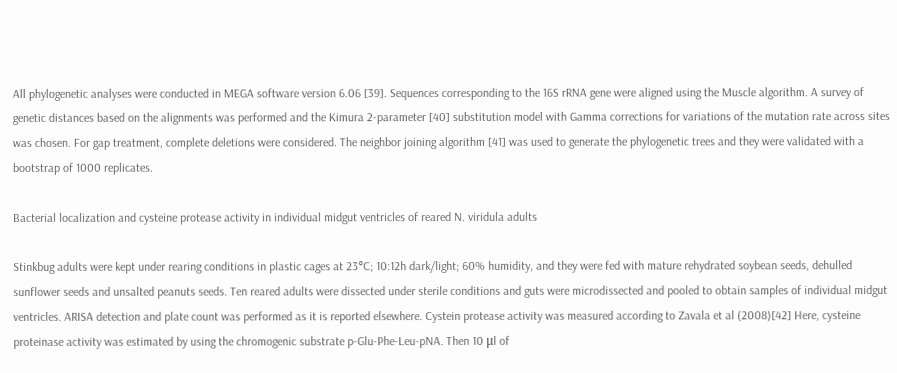All phylogenetic analyses were conducted in MEGA software version 6.06 [39]. Sequences corresponding to the 16S rRNA gene were aligned using the Muscle algorithm. A survey of genetic distances based on the alignments was performed and the Kimura 2-parameter [40] substitution model with Gamma corrections for variations of the mutation rate across sites was chosen. For gap treatment, complete deletions were considered. The neighbor joining algorithm [41] was used to generate the phylogenetic trees and they were validated with a bootstrap of 1000 replicates.

Bacterial localization and cysteine protease activity in individual midgut ventricles of reared N. viridula adults

Stinkbug adults were kept under rearing conditions in plastic cages at 23°C; 10:12h dark/light; 60% humidity, and they were fed with mature rehydrated soybean seeds, dehulled sunflower seeds and unsalted peanuts seeds. Ten reared adults were dissected under sterile conditions and guts were microdissected and pooled to obtain samples of individual midgut ventricles. ARISA detection and plate count was performed as it is reported elsewhere. Cystein protease activity was measured according to Zavala et al (2008)[42] Here, cysteine proteinase activity was estimated by using the chromogenic substrate p-Glu-Phe-Leu-pNA. Then 10 μl of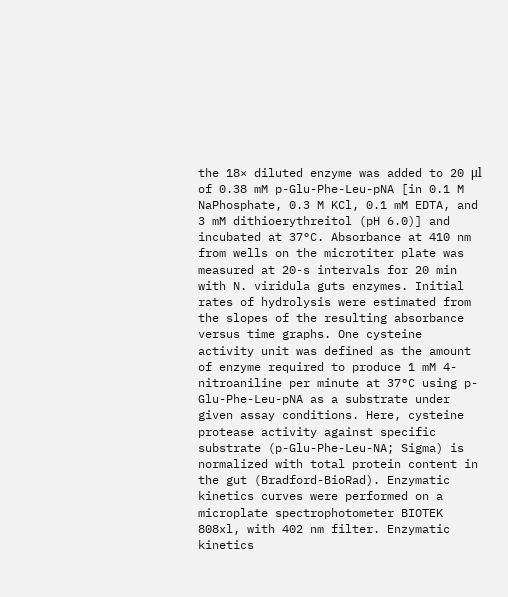the 18× diluted enzyme was added to 20 μl of 0.38 mM p-Glu-Phe-Leu-pNA [in 0.1 M NaPhosphate, 0.3 M KCl, 0.1 mM EDTA, and 3 mM dithioerythreitol (pH 6.0)] and incubated at 37°C. Absorbance at 410 nm from wells on the microtiter plate was measured at 20-s intervals for 20 min with N. viridula guts enzymes. Initial rates of hydrolysis were estimated from the slopes of the resulting absorbance versus time graphs. One cysteine activity unit was defined as the amount of enzyme required to produce 1 mM 4-nitroaniline per minute at 37°C using p-Glu-Phe-Leu-pNA as a substrate under given assay conditions. Here, cysteine protease activity against specific substrate (p-Glu-Phe-Leu-NA; Sigma) is normalized with total protein content in the gut (Bradford-BioRad). Enzymatic kinetics curves were performed on a microplate spectrophotometer BIOTEK 808xl, with 402 nm filter. Enzymatic kinetics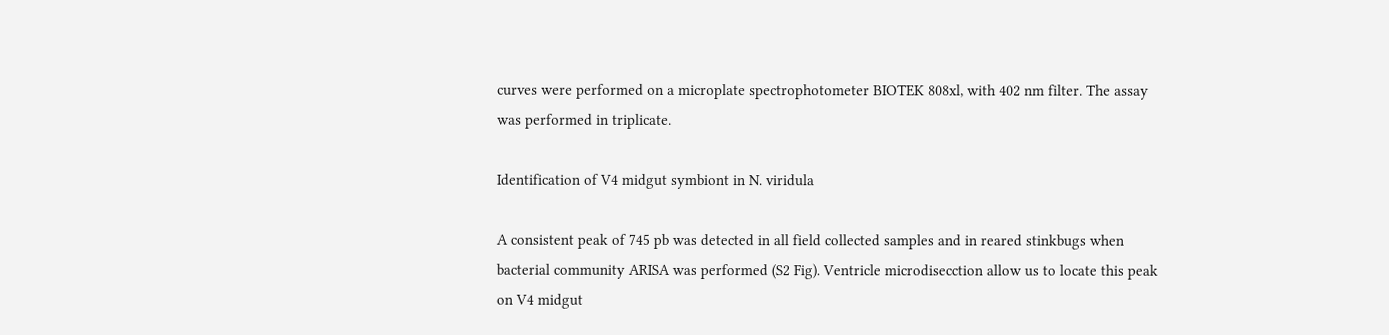curves were performed on a microplate spectrophotometer BIOTEK 808xl, with 402 nm filter. The assay was performed in triplicate.

Identification of V4 midgut symbiont in N. viridula

A consistent peak of 745 pb was detected in all field collected samples and in reared stinkbugs when bacterial community ARISA was performed (S2 Fig). Ventricle microdisecction allow us to locate this peak on V4 midgut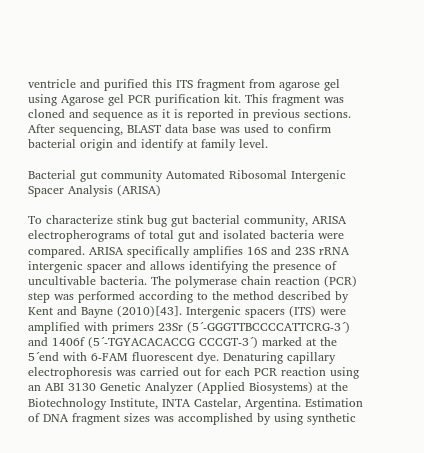ventricle and purified this ITS fragment from agarose gel using Agarose gel PCR purification kit. This fragment was cloned and sequence as it is reported in previous sections. After sequencing, BLAST data base was used to confirm bacterial origin and identify at family level.

Bacterial gut community Automated Ribosomal Intergenic Spacer Analysis (ARISA)

To characterize stink bug gut bacterial community, ARISA electropherograms of total gut and isolated bacteria were compared. ARISA specifically amplifies 16S and 23S rRNA intergenic spacer and allows identifying the presence of uncultivable bacteria. The polymerase chain reaction (PCR) step was performed according to the method described by Kent and Bayne (2010)[43]. Intergenic spacers (ITS) were amplified with primers 23Sr (5´-GGGTTBCCCCATTCRG-3´) and 1406f (5´-TGYACACACCG CCCGT-3´) marked at the 5´end with 6-FAM fluorescent dye. Denaturing capillary electrophoresis was carried out for each PCR reaction using an ABI 3130 Genetic Analyzer (Applied Biosystems) at the Biotechnology Institute, INTA Castelar, Argentina. Estimation of DNA fragment sizes was accomplished by using synthetic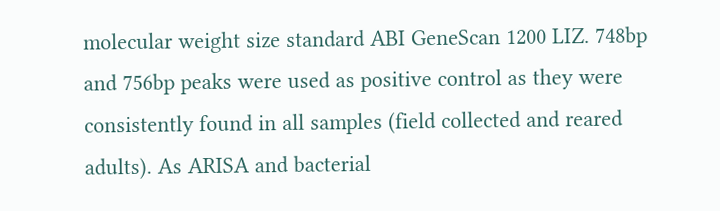molecular weight size standard ABI GeneScan 1200 LIZ. 748bp and 756bp peaks were used as positive control as they were consistently found in all samples (field collected and reared adults). As ARISA and bacterial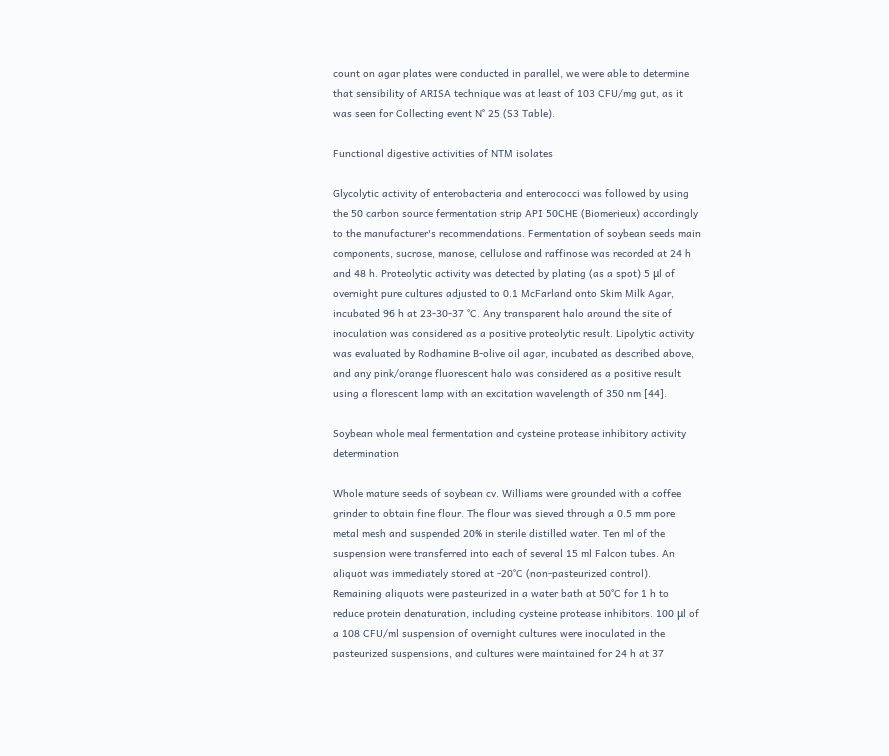count on agar plates were conducted in parallel, we were able to determine that sensibility of ARISA technique was at least of 103 CFU/mg gut, as it was seen for Collecting event N° 25 (S3 Table).

Functional digestive activities of NTM isolates

Glycolytic activity of enterobacteria and enterococci was followed by using the 50 carbon source fermentation strip API 50CHE (Biomerieux) accordingly to the manufacturer's recommendations. Fermentation of soybean seeds main components, sucrose, manose, cellulose and raffinose was recorded at 24 h and 48 h. Proteolytic activity was detected by plating (as a spot) 5 μl of overnight pure cultures adjusted to 0.1 McFarland onto Skim Milk Agar, incubated 96 h at 23-30-37 °C. Any transparent halo around the site of inoculation was considered as a positive proteolytic result. Lipolytic activity was evaluated by Rodhamine B-olive oil agar, incubated as described above, and any pink/orange fluorescent halo was considered as a positive result using a florescent lamp with an excitation wavelength of 350 nm [44].

Soybean whole meal fermentation and cysteine protease inhibitory activity determination

Whole mature seeds of soybean cv. Williams were grounded with a coffee grinder to obtain fine flour. The flour was sieved through a 0.5 mm pore metal mesh and suspended 20% in sterile distilled water. Ten ml of the suspension were transferred into each of several 15 ml Falcon tubes. An aliquot was immediately stored at -20°C (non-pasteurized control). Remaining aliquots were pasteurized in a water bath at 50°C for 1 h to reduce protein denaturation, including cysteine protease inhibitors. 100 μl of a 108 CFU/ml suspension of overnight cultures were inoculated in the pasteurized suspensions, and cultures were maintained for 24 h at 37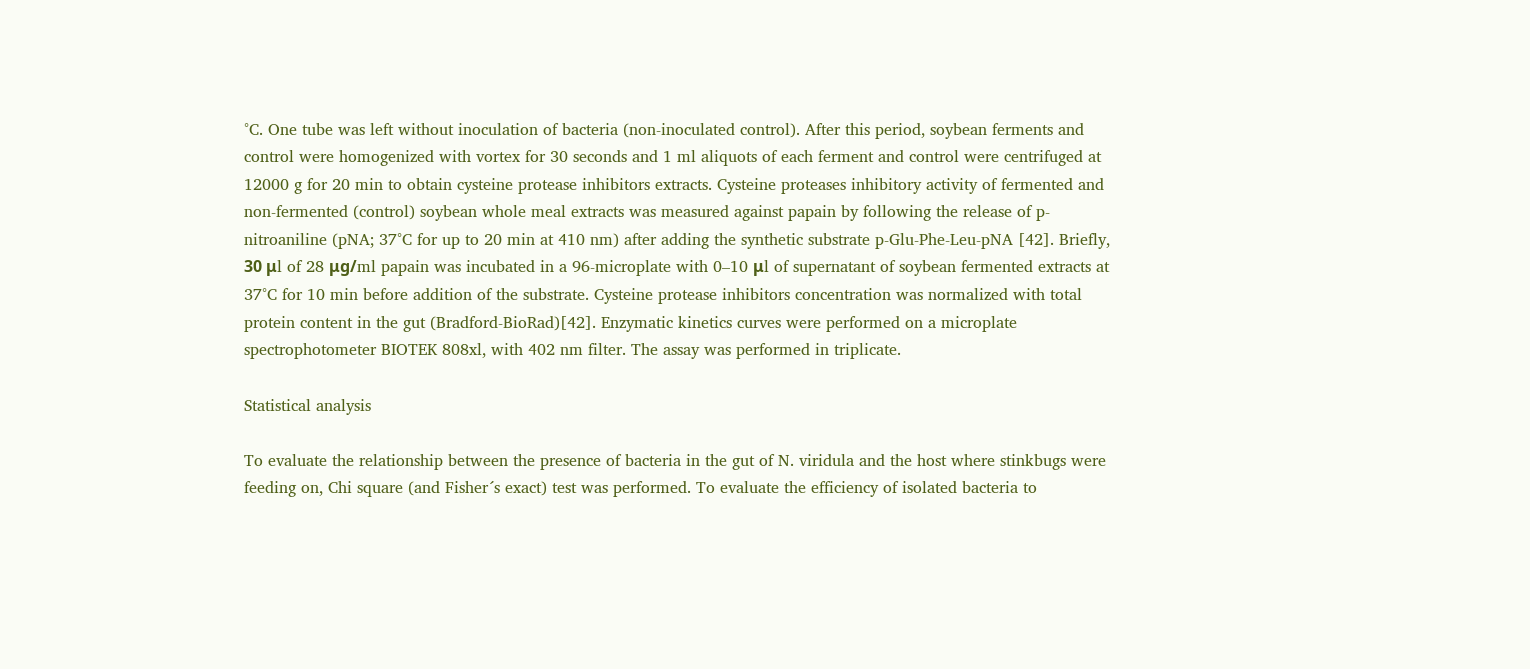°C. One tube was left without inoculation of bacteria (non-inoculated control). After this period, soybean ferments and control were homogenized with vortex for 30 seconds and 1 ml aliquots of each ferment and control were centrifuged at 12000 g for 20 min to obtain cysteine protease inhibitors extracts. Cysteine proteases inhibitory activity of fermented and non-fermented (control) soybean whole meal extracts was measured against papain by following the release of p-nitroaniline (pNA; 37°C for up to 20 min at 410 nm) after adding the synthetic substrate p-Glu-Phe-Leu-pNA [42]. Briefly, 30 μl of 28 μg/ml papain was incubated in a 96-microplate with 0–10 μl of supernatant of soybean fermented extracts at 37°C for 10 min before addition of the substrate. Cysteine protease inhibitors concentration was normalized with total protein content in the gut (Bradford-BioRad)[42]. Enzymatic kinetics curves were performed on a microplate spectrophotometer BIOTEK 808xl, with 402 nm filter. The assay was performed in triplicate.

Statistical analysis

To evaluate the relationship between the presence of bacteria in the gut of N. viridula and the host where stinkbugs were feeding on, Chi square (and Fisher´s exact) test was performed. To evaluate the efficiency of isolated bacteria to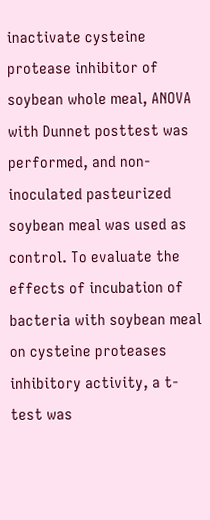inactivate cysteine protease inhibitor of soybean whole meal, ANOVA with Dunnet posttest was performed, and non-inoculated pasteurized soybean meal was used as control. To evaluate the effects of incubation of bacteria with soybean meal on cysteine proteases inhibitory activity, a t-test was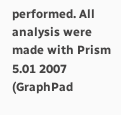performed. All analysis were made with Prism 5.01 2007 (GraphPad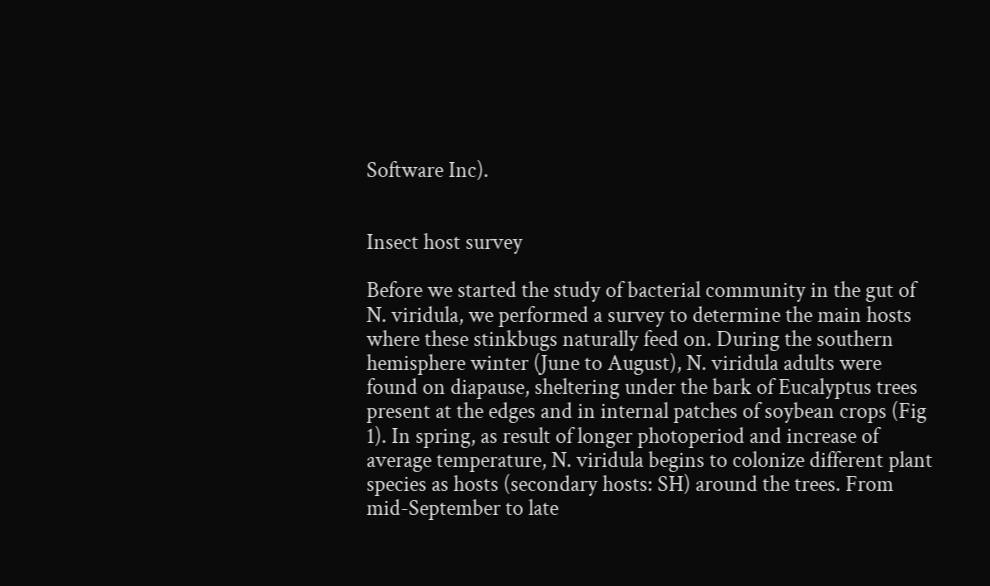Software Inc).


Insect host survey

Before we started the study of bacterial community in the gut of N. viridula, we performed a survey to determine the main hosts where these stinkbugs naturally feed on. During the southern hemisphere winter (June to August), N. viridula adults were found on diapause, sheltering under the bark of Eucalyptus trees present at the edges and in internal patches of soybean crops (Fig 1). In spring, as result of longer photoperiod and increase of average temperature, N. viridula begins to colonize different plant species as hosts (secondary hosts: SH) around the trees. From mid-September to late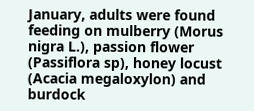January, adults were found feeding on mulberry (Morus nigra L.), passion flower (Passiflora sp), honey locust (Acacia megaloxylon) and burdock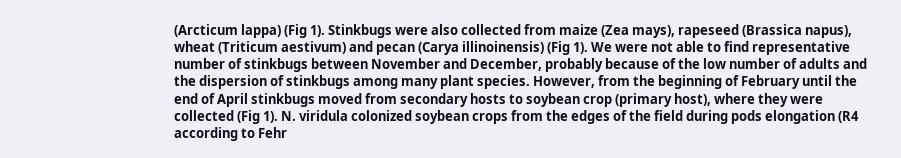(Arcticum lappa) (Fig 1). Stinkbugs were also collected from maize (Zea mays), rapeseed (Brassica napus), wheat (Triticum aestivum) and pecan (Carya illinoinensis) (Fig 1). We were not able to find representative number of stinkbugs between November and December, probably because of the low number of adults and the dispersion of stinkbugs among many plant species. However, from the beginning of February until the end of April stinkbugs moved from secondary hosts to soybean crop (primary host), where they were collected (Fig 1). N. viridula colonized soybean crops from the edges of the field during pods elongation (R4 according to Fehr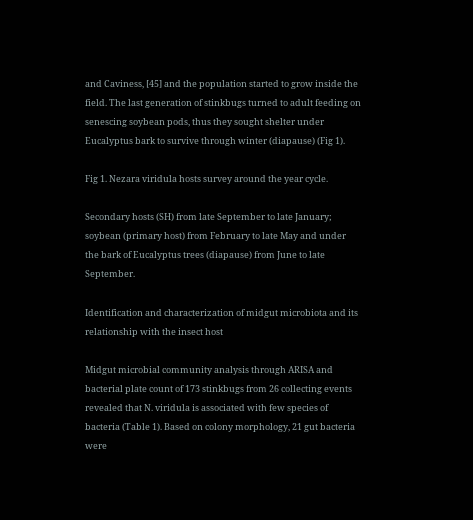and Caviness, [45] and the population started to grow inside the field. The last generation of stinkbugs turned to adult feeding on senescing soybean pods, thus they sought shelter under Eucalyptus bark to survive through winter (diapause) (Fig 1).

Fig 1. Nezara viridula hosts survey around the year cycle.

Secondary hosts (SH) from late September to late January; soybean (primary host) from February to late May and under the bark of Eucalyptus trees (diapause) from June to late September.

Identification and characterization of midgut microbiota and its relationship with the insect host

Midgut microbial community analysis through ARISA and bacterial plate count of 173 stinkbugs from 26 collecting events revealed that N. viridula is associated with few species of bacteria (Table 1). Based on colony morphology, 21 gut bacteria were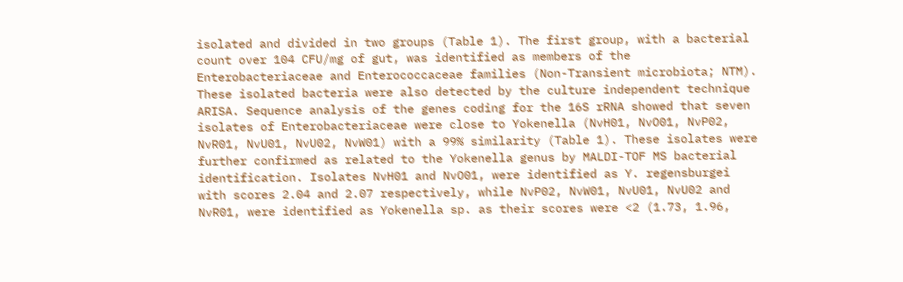isolated and divided in two groups (Table 1). The first group, with a bacterial count over 104 CFU/mg of gut, was identified as members of the Enterobacteriaceae and Enterococcaceae families (Non-Transient microbiota; NTM). These isolated bacteria were also detected by the culture independent technique ARISA. Sequence analysis of the genes coding for the 16S rRNA showed that seven isolates of Enterobacteriaceae were close to Yokenella (NvH01, NvO01, NvP02, NvR01, NvU01, NvU02, NvW01) with a 99% similarity (Table 1). These isolates were further confirmed as related to the Yokenella genus by MALDI-TOF MS bacterial identification. Isolates NvH01 and NvO01, were identified as Y. regensburgei with scores 2.04 and 2.07 respectively, while NvP02, NvW01, NvU01, NvU02 and NvR01, were identified as Yokenella sp. as their scores were <2 (1.73, 1.96,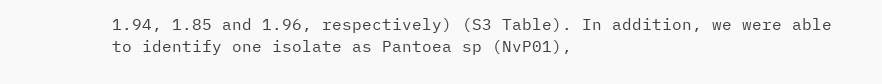1.94, 1.85 and 1.96, respectively) (S3 Table). In addition, we were able to identify one isolate as Pantoea sp (NvP01),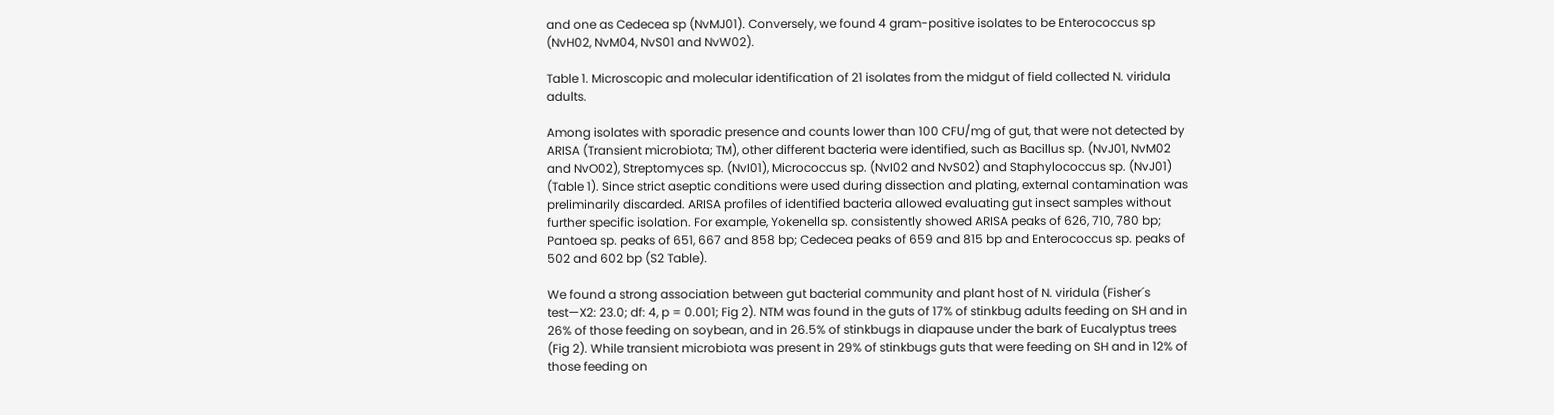and one as Cedecea sp (NvMJ01). Conversely, we found 4 gram-positive isolates to be Enterococcus sp (NvH02, NvM04, NvS01 and NvW02).

Table 1. Microscopic and molecular identification of 21 isolates from the midgut of field collected N. viridula adults.

Among isolates with sporadic presence and counts lower than 100 CFU/mg of gut, that were not detected by ARISA (Transient microbiota; TM), other different bacteria were identified, such as Bacillus sp. (NvJ01, NvM02 and NvO02), Streptomyces sp. (NvI01), Micrococcus sp. (NvI02 and NvS02) and Staphylococcus sp. (NvJ01) (Table 1). Since strict aseptic conditions were used during dissection and plating, external contamination was preliminarily discarded. ARISA profiles of identified bacteria allowed evaluating gut insect samples without further specific isolation. For example, Yokenella sp. consistently showed ARISA peaks of 626, 710, 780 bp; Pantoea sp. peaks of 651, 667 and 858 bp; Cedecea peaks of 659 and 815 bp and Enterococcus sp. peaks of 502 and 602 bp (S2 Table).

We found a strong association between gut bacterial community and plant host of N. viridula (Fisher´s test—X2: 23.0; df: 4, p = 0.001; Fig 2). NTM was found in the guts of 17% of stinkbug adults feeding on SH and in 26% of those feeding on soybean, and in 26.5% of stinkbugs in diapause under the bark of Eucalyptus trees (Fig 2). While transient microbiota was present in 29% of stinkbugs guts that were feeding on SH and in 12% of those feeding on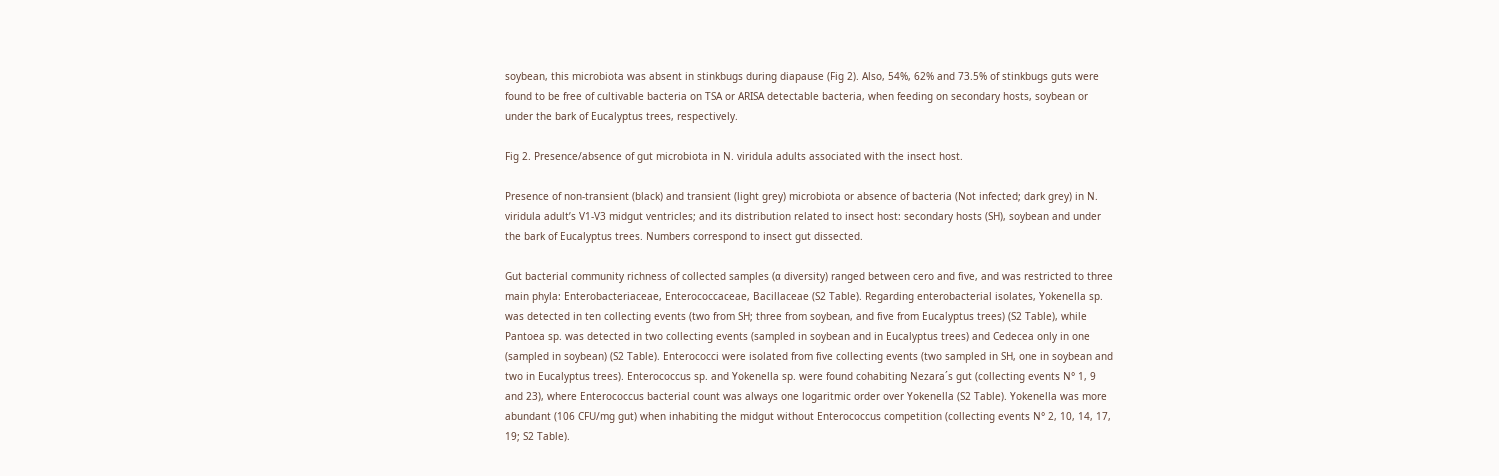soybean, this microbiota was absent in stinkbugs during diapause (Fig 2). Also, 54%, 62% and 73.5% of stinkbugs guts were found to be free of cultivable bacteria on TSA or ARISA detectable bacteria, when feeding on secondary hosts, soybean or under the bark of Eucalyptus trees, respectively.

Fig 2. Presence/absence of gut microbiota in N. viridula adults associated with the insect host.

Presence of non-transient (black) and transient (light grey) microbiota or absence of bacteria (Not infected; dark grey) in N. viridula adult’s V1-V3 midgut ventricles; and its distribution related to insect host: secondary hosts (SH), soybean and under the bark of Eucalyptus trees. Numbers correspond to insect gut dissected.

Gut bacterial community richness of collected samples (α diversity) ranged between cero and five, and was restricted to three main phyla: Enterobacteriaceae, Enterococcaceae, Bacillaceae (S2 Table). Regarding enterobacterial isolates, Yokenella sp. was detected in ten collecting events (two from SH; three from soybean, and five from Eucalyptus trees) (S2 Table), while Pantoea sp. was detected in two collecting events (sampled in soybean and in Eucalyptus trees) and Cedecea only in one (sampled in soybean) (S2 Table). Enterococci were isolated from five collecting events (two sampled in SH, one in soybean and two in Eucalyptus trees). Enterococcus sp. and Yokenella sp. were found cohabiting Nezara´s gut (collecting events N° 1, 9 and 23), where Enterococcus bacterial count was always one logaritmic order over Yokenella (S2 Table). Yokenella was more abundant (106 CFU/mg gut) when inhabiting the midgut without Enterococcus competition (collecting events N° 2, 10, 14, 17, 19; S2 Table).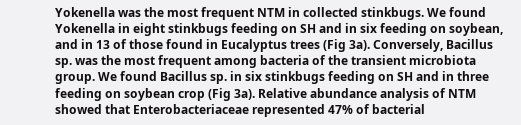Yokenella was the most frequent NTM in collected stinkbugs. We found Yokenella in eight stinkbugs feeding on SH and in six feeding on soybean, and in 13 of those found in Eucalyptus trees (Fig 3a). Conversely, Bacillus sp. was the most frequent among bacteria of the transient microbiota group. We found Bacillus sp. in six stinkbugs feeding on SH and in three feeding on soybean crop (Fig 3a). Relative abundance analysis of NTM showed that Enterobacteriaceae represented 47% of bacterial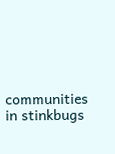communities in stinkbugs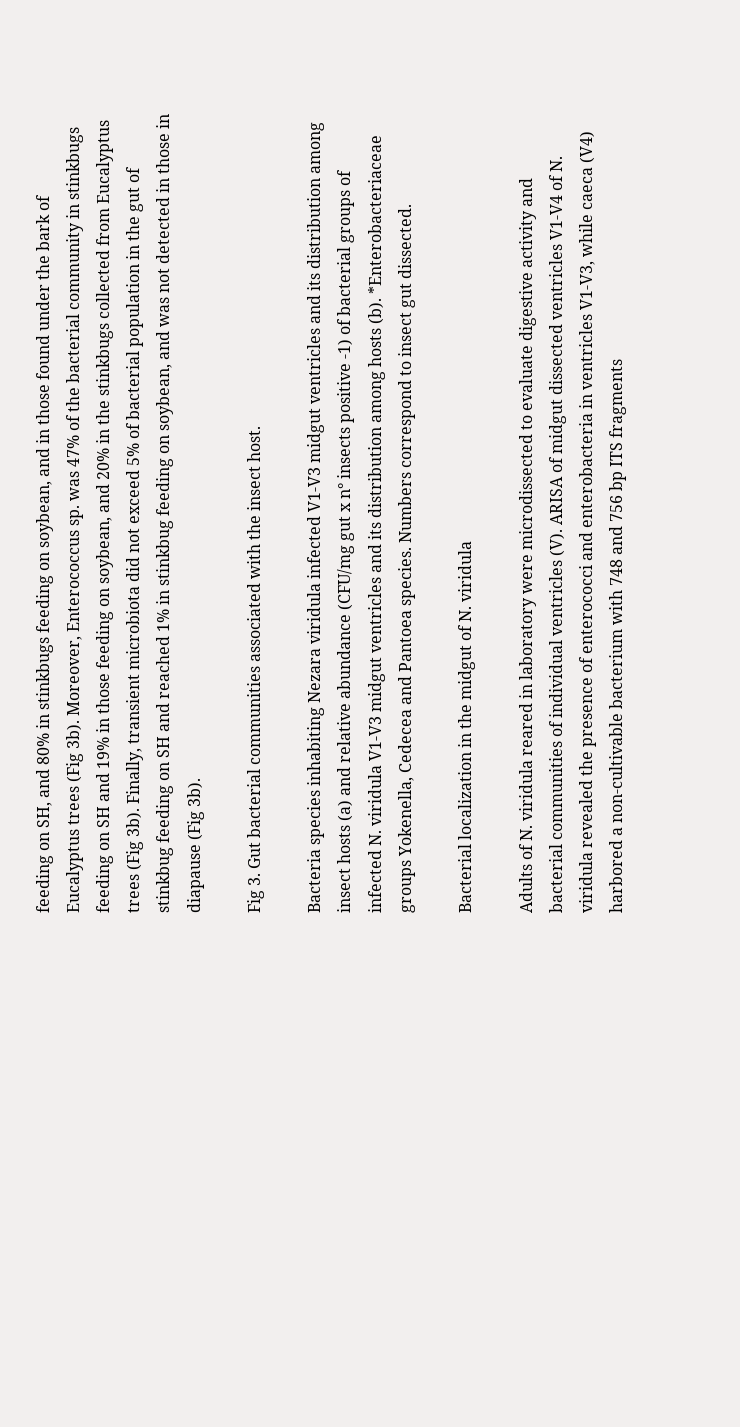feeding on SH, and 80% in stinkbugs feeding on soybean, and in those found under the bark of Eucalyptus trees (Fig 3b). Moreover, Enterococcus sp. was 47% of the bacterial community in stinkbugs feeding on SH and 19% in those feeding on soybean, and 20% in the stinkbugs collected from Eucalyptus trees (Fig 3b). Finally, transient microbiota did not exceed 5% of bacterial population in the gut of stinkbug feeding on SH and reached 1% in stinkbug feeding on soybean, and was not detected in those in diapause (Fig 3b).

Fig 3. Gut bacterial communities associated with the insect host.

Bacteria species inhabiting Nezara viridula infected V1-V3 midgut ventricles and its distribution among insect hosts (a) and relative abundance (CFU/mg gut x n° insects positive -1) of bacterial groups of infected N. viridula V1-V3 midgut ventricles and its distribution among hosts (b). *Enterobacteriaceae groups Yokenella, Cedecea and Pantoea species. Numbers correspond to insect gut dissected.

Bacterial localization in the midgut of N. viridula

Adults of N. viridula reared in laboratory were microdissected to evaluate digestive activity and bacterial communities of individual ventricles (V). ARISA of midgut dissected ventricles V1-V4 of N. viridula revealed the presence of enterococci and enterobacteria in ventricles V1-V3, while caeca (V4) harbored a non-cultivable bacterium with 748 and 756 bp ITS fragments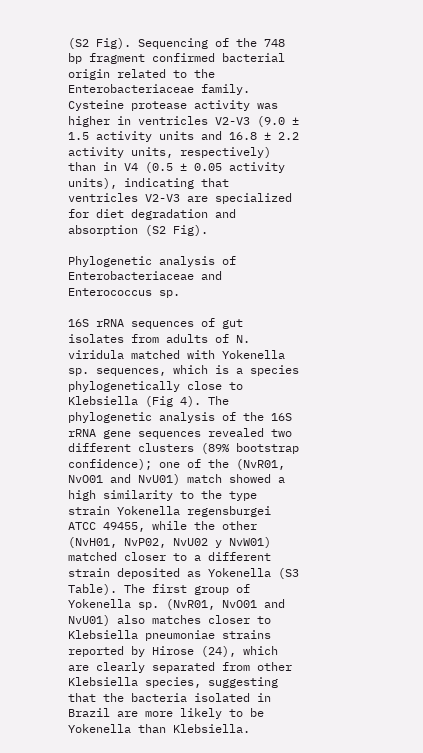(S2 Fig). Sequencing of the 748 bp fragment confirmed bacterial origin related to the Enterobacteriaceae family. Cysteine protease activity was higher in ventricles V2-V3 (9.0 ± 1.5 activity units and 16.8 ± 2.2 activity units, respectively) than in V4 (0.5 ± 0.05 activity units), indicating that ventricles V2-V3 are specialized for diet degradation and absorption (S2 Fig).

Phylogenetic analysis of Enterobacteriaceae and Enterococcus sp.

16S rRNA sequences of gut isolates from adults of N. viridula matched with Yokenella sp. sequences, which is a species phylogenetically close to Klebsiella (Fig 4). The phylogenetic analysis of the 16S rRNA gene sequences revealed two different clusters (89% bootstrap confidence); one of the (NvR01, NvO01 and NvU01) match showed a high similarity to the type strain Yokenella regensburgei ATCC 49455, while the other (NvH01, NvP02, NvU02 y NvW01) matched closer to a different strain deposited as Yokenella (S3 Table). The first group of Yokenella sp. (NvR01, NvO01 and NvU01) also matches closer to Klebsiella pneumoniae strains reported by Hirose (24), which are clearly separated from other Klebsiella species, suggesting that the bacteria isolated in Brazil are more likely to be Yokenella than Klebsiella.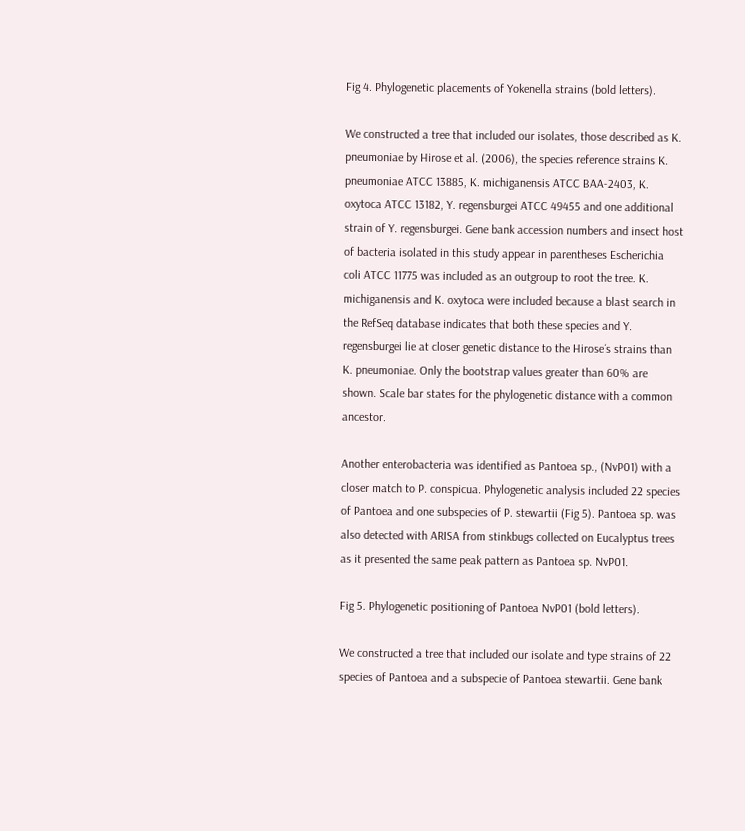Fig 4. Phylogenetic placements of Yokenella strains (bold letters).

We constructed a tree that included our isolates, those described as K. pneumoniae by Hirose et al. (2006), the species reference strains K. pneumoniae ATCC 13885, K. michiganensis ATCC BAA-2403, K. oxytoca ATCC 13182, Y. regensburgei ATCC 49455 and one additional strain of Y. regensburgei. Gene bank accession numbers and insect host of bacteria isolated in this study appear in parentheses Escherichia coli ATCC 11775 was included as an outgroup to root the tree. K. michiganensis and K. oxytoca were included because a blast search in the RefSeq database indicates that both these species and Y. regensburgei lie at closer genetic distance to the Hirose´s strains than K. pneumoniae. Only the bootstrap values greater than 60% are shown. Scale bar states for the phylogenetic distance with a common ancestor.

Another enterobacteria was identified as Pantoea sp., (NvP01) with a closer match to P. conspicua. Phylogenetic analysis included 22 species of Pantoea and one subspecies of P. stewartii (Fig 5). Pantoea sp. was also detected with ARISA from stinkbugs collected on Eucalyptus trees as it presented the same peak pattern as Pantoea sp. NvP01.

Fig 5. Phylogenetic positioning of Pantoea NvP01 (bold letters).

We constructed a tree that included our isolate and type strains of 22 species of Pantoea and a subspecie of Pantoea stewartii. Gene bank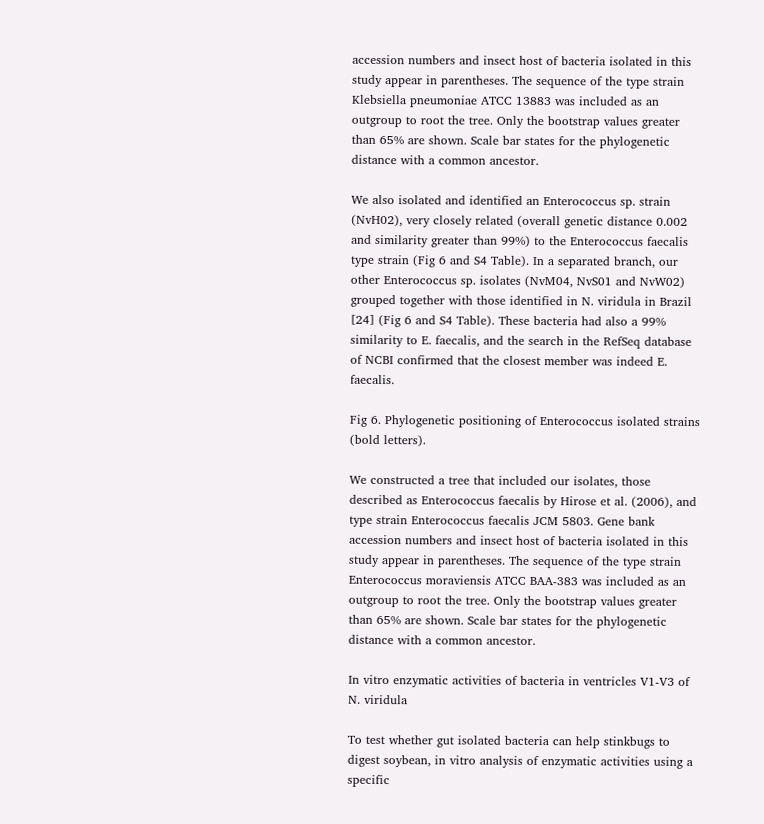accession numbers and insect host of bacteria isolated in this study appear in parentheses. The sequence of the type strain Klebsiella pneumoniae ATCC 13883 was included as an outgroup to root the tree. Only the bootstrap values greater than 65% are shown. Scale bar states for the phylogenetic distance with a common ancestor.

We also isolated and identified an Enterococcus sp. strain (NvH02), very closely related (overall genetic distance 0.002 and similarity greater than 99%) to the Enterococcus faecalis type strain (Fig 6 and S4 Table). In a separated branch, our other Enterococcus sp. isolates (NvM04, NvS01 and NvW02) grouped together with those identified in N. viridula in Brazil [24] (Fig 6 and S4 Table). These bacteria had also a 99% similarity to E. faecalis, and the search in the RefSeq database of NCBI confirmed that the closest member was indeed E. faecalis.

Fig 6. Phylogenetic positioning of Enterococcus isolated strains (bold letters).

We constructed a tree that included our isolates, those described as Enterococcus faecalis by Hirose et al. (2006), and type strain Enterococcus faecalis JCM 5803. Gene bank accession numbers and insect host of bacteria isolated in this study appear in parentheses. The sequence of the type strain Enterococcus moraviensis ATCC BAA-383 was included as an outgroup to root the tree. Only the bootstrap values greater than 65% are shown. Scale bar states for the phylogenetic distance with a common ancestor.

In vitro enzymatic activities of bacteria in ventricles V1-V3 of N. viridula

To test whether gut isolated bacteria can help stinkbugs to digest soybean, in vitro analysis of enzymatic activities using a specific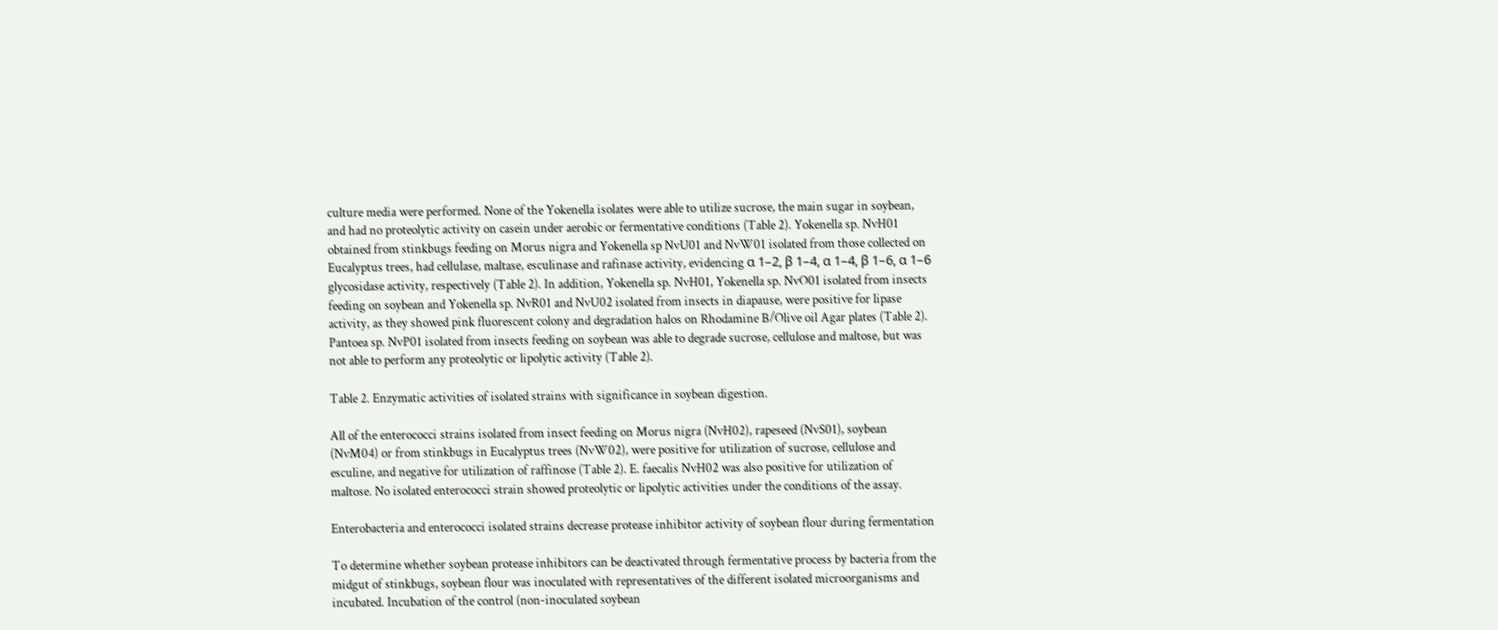culture media were performed. None of the Yokenella isolates were able to utilize sucrose, the main sugar in soybean, and had no proteolytic activity on casein under aerobic or fermentative conditions (Table 2). Yokenella sp. NvH01 obtained from stinkbugs feeding on Morus nigra and Yokenella sp NvU01 and NvW01 isolated from those collected on Eucalyptus trees, had cellulase, maltase, esculinase and rafinase activity, evidencing α 1–2, β 1–4, α 1–4, β 1–6, α 1–6 glycosidase activity, respectively (Table 2). In addition, Yokenella sp. NvH01, Yokenella sp. NvO01 isolated from insects feeding on soybean and Yokenella sp. NvR01 and NvU02 isolated from insects in diapause, were positive for lipase activity, as they showed pink fluorescent colony and degradation halos on Rhodamine B/Olive oil Agar plates (Table 2). Pantoea sp. NvP01 isolated from insects feeding on soybean was able to degrade sucrose, cellulose and maltose, but was not able to perform any proteolytic or lipolytic activity (Table 2).

Table 2. Enzymatic activities of isolated strains with significance in soybean digestion.

All of the enterococci strains isolated from insect feeding on Morus nigra (NvH02), rapeseed (NvS01), soybean (NvM04) or from stinkbugs in Eucalyptus trees (NvW02), were positive for utilization of sucrose, cellulose and esculine, and negative for utilization of raffinose (Table 2). E. faecalis NvH02 was also positive for utilization of maltose. No isolated enterococci strain showed proteolytic or lipolytic activities under the conditions of the assay.

Enterobacteria and enterococci isolated strains decrease protease inhibitor activity of soybean flour during fermentation

To determine whether soybean protease inhibitors can be deactivated through fermentative process by bacteria from the midgut of stinkbugs, soybean flour was inoculated with representatives of the different isolated microorganisms and incubated. Incubation of the control (non-inoculated soybean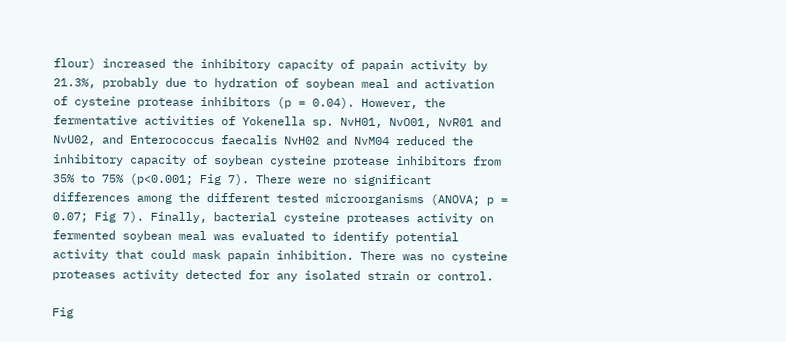flour) increased the inhibitory capacity of papain activity by 21.3%, probably due to hydration of soybean meal and activation of cysteine protease inhibitors (p = 0.04). However, the fermentative activities of Yokenella sp. NvH01, NvO01, NvR01 and NvU02, and Enterococcus faecalis NvH02 and NvM04 reduced the inhibitory capacity of soybean cysteine protease inhibitors from 35% to 75% (p<0.001; Fig 7). There were no significant differences among the different tested microorganisms (ANOVA; p = 0.07; Fig 7). Finally, bacterial cysteine proteases activity on fermented soybean meal was evaluated to identify potential activity that could mask papain inhibition. There was no cysteine proteases activity detected for any isolated strain or control.

Fig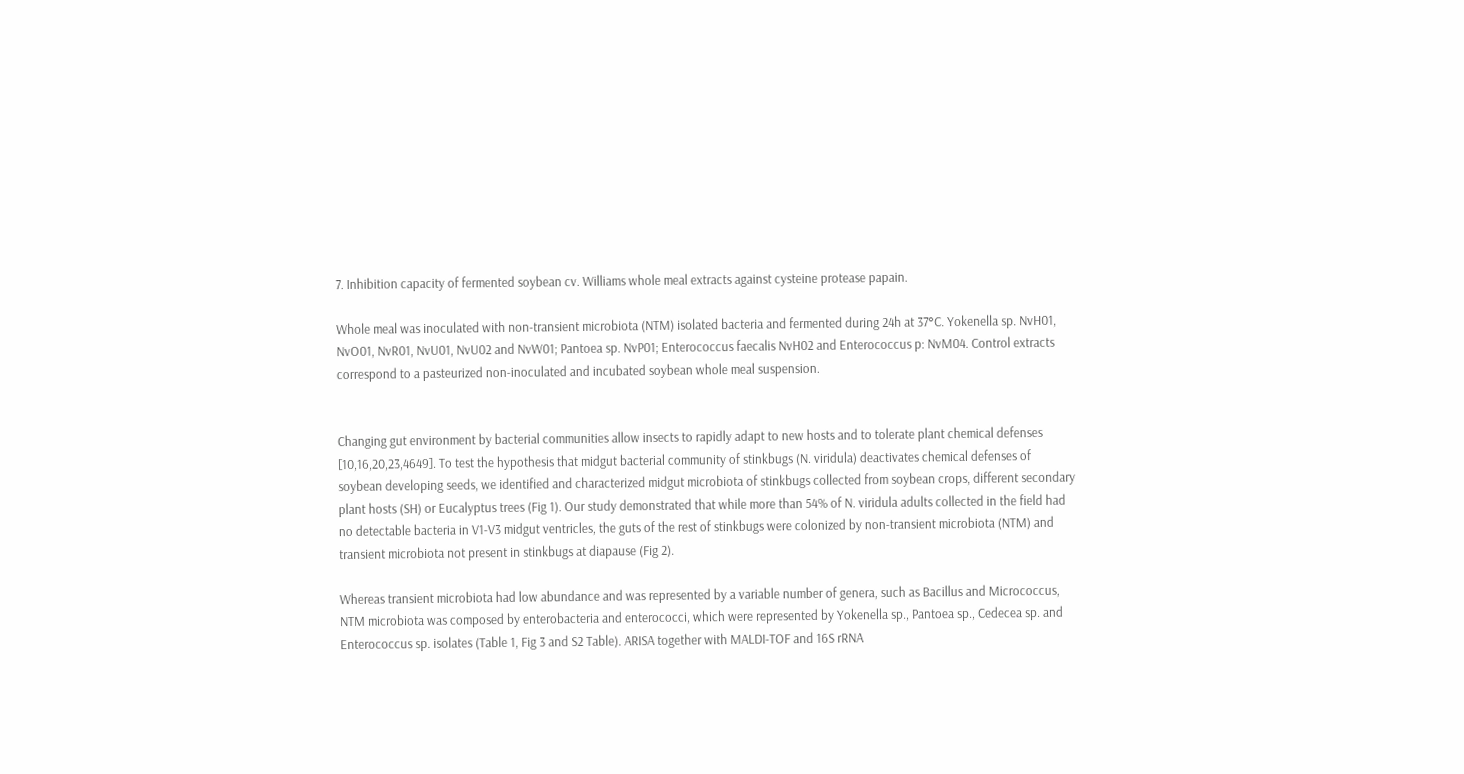7. Inhibition capacity of fermented soybean cv. Williams whole meal extracts against cysteine protease papain.

Whole meal was inoculated with non-transient microbiota (NTM) isolated bacteria and fermented during 24h at 37°C. Yokenella sp. NvH01, NvO01, NvR01, NvU01, NvU02 and NvW01; Pantoea sp. NvP01; Enterococcus faecalis NvH02 and Enterococcus p: NvM04. Control extracts correspond to a pasteurized non-inoculated and incubated soybean whole meal suspension.


Changing gut environment by bacterial communities allow insects to rapidly adapt to new hosts and to tolerate plant chemical defenses [10,16,20,23,4649]. To test the hypothesis that midgut bacterial community of stinkbugs (N. viridula) deactivates chemical defenses of soybean developing seeds, we identified and characterized midgut microbiota of stinkbugs collected from soybean crops, different secondary plant hosts (SH) or Eucalyptus trees (Fig 1). Our study demonstrated that while more than 54% of N. viridula adults collected in the field had no detectable bacteria in V1-V3 midgut ventricles, the guts of the rest of stinkbugs were colonized by non-transient microbiota (NTM) and transient microbiota not present in stinkbugs at diapause (Fig 2).

Whereas transient microbiota had low abundance and was represented by a variable number of genera, such as Bacillus and Micrococcus, NTM microbiota was composed by enterobacteria and enterococci, which were represented by Yokenella sp., Pantoea sp., Cedecea sp. and Enterococcus sp. isolates (Table 1, Fig 3 and S2 Table). ARISA together with MALDI-TOF and 16S rRNA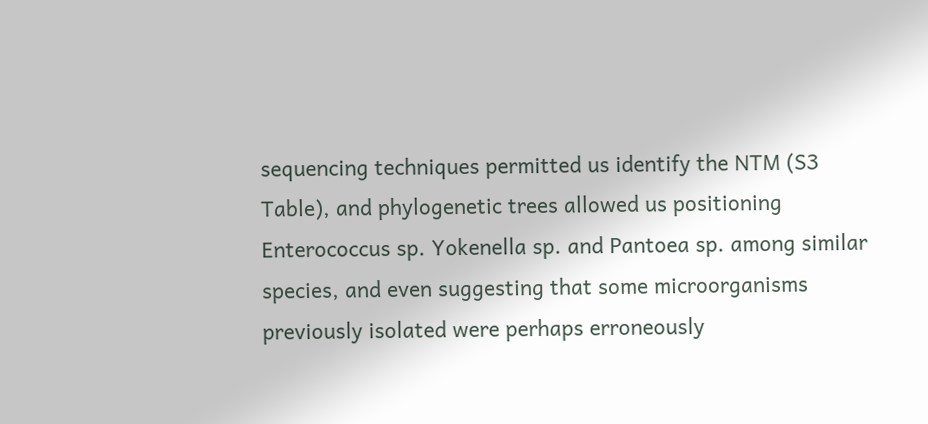sequencing techniques permitted us identify the NTM (S3 Table), and phylogenetic trees allowed us positioning Enterococcus sp. Yokenella sp. and Pantoea sp. among similar species, and even suggesting that some microorganisms previously isolated were perhaps erroneously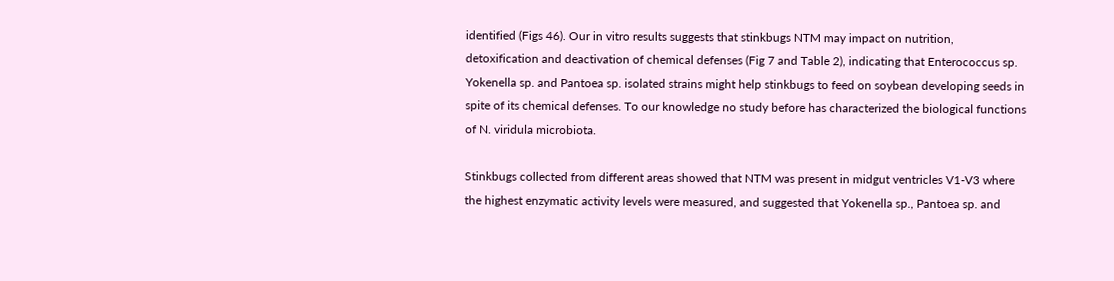identified (Figs 46). Our in vitro results suggests that stinkbugs NTM may impact on nutrition, detoxification and deactivation of chemical defenses (Fig 7 and Table 2), indicating that Enterococcus sp. Yokenella sp. and Pantoea sp. isolated strains might help stinkbugs to feed on soybean developing seeds in spite of its chemical defenses. To our knowledge no study before has characterized the biological functions of N. viridula microbiota.

Stinkbugs collected from different areas showed that NTM was present in midgut ventricles V1-V3 where the highest enzymatic activity levels were measured, and suggested that Yokenella sp., Pantoea sp. and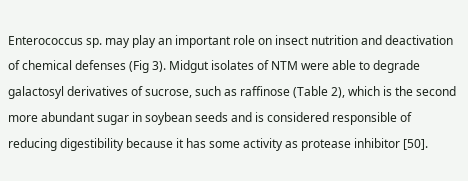Enterococcus sp. may play an important role on insect nutrition and deactivation of chemical defenses (Fig 3). Midgut isolates of NTM were able to degrade galactosyl derivatives of sucrose, such as raffinose (Table 2), which is the second more abundant sugar in soybean seeds and is considered responsible of reducing digestibility because it has some activity as protease inhibitor [50].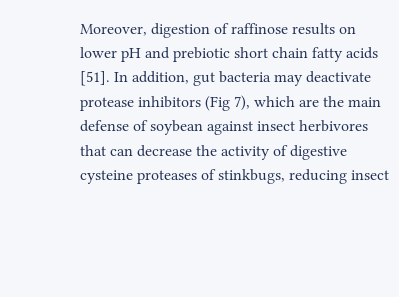Moreover, digestion of raffinose results on lower pH and prebiotic short chain fatty acids [51]. In addition, gut bacteria may deactivate protease inhibitors (Fig 7), which are the main defense of soybean against insect herbivores that can decrease the activity of digestive cysteine proteases of stinkbugs, reducing insect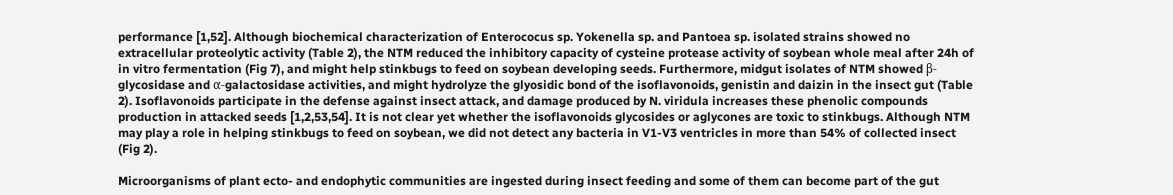performance [1,52]. Although biochemical characterization of Enterococus sp. Yokenella sp. and Pantoea sp. isolated strains showed no extracellular proteolytic activity (Table 2), the NTM reduced the inhibitory capacity of cysteine protease activity of soybean whole meal after 24h of in vitro fermentation (Fig 7), and might help stinkbugs to feed on soybean developing seeds. Furthermore, midgut isolates of NTM showed β-glycosidase and α-galactosidase activities, and might hydrolyze the glyosidic bond of the isoflavonoids, genistin and daizin in the insect gut (Table 2). Isoflavonoids participate in the defense against insect attack, and damage produced by N. viridula increases these phenolic compounds production in attacked seeds [1,2,53,54]. It is not clear yet whether the isoflavonoids glycosides or aglycones are toxic to stinkbugs. Although NTM may play a role in helping stinkbugs to feed on soybean, we did not detect any bacteria in V1-V3 ventricles in more than 54% of collected insect (Fig 2).

Microorganisms of plant ecto- and endophytic communities are ingested during insect feeding and some of them can become part of the gut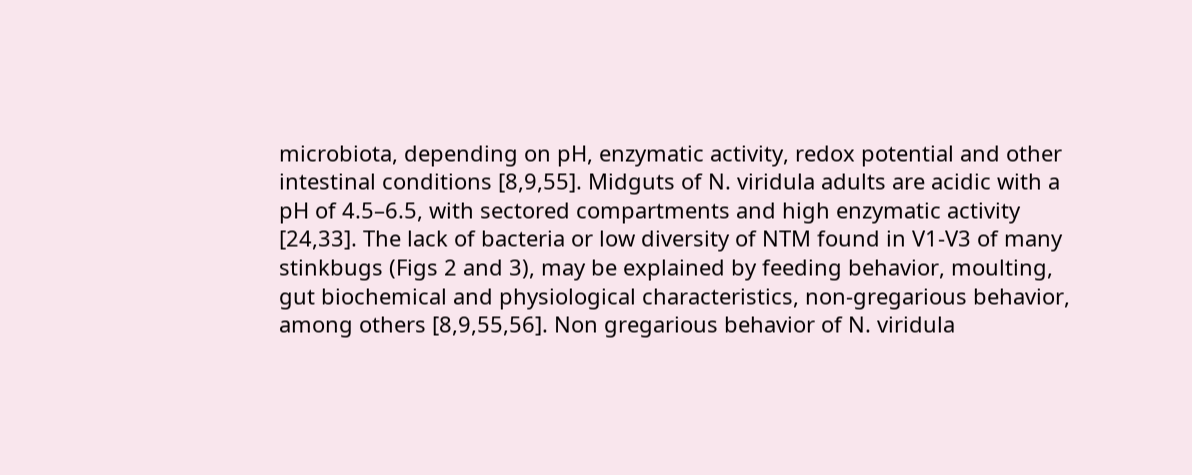microbiota, depending on pH, enzymatic activity, redox potential and other intestinal conditions [8,9,55]. Midguts of N. viridula adults are acidic with a pH of 4.5–6.5, with sectored compartments and high enzymatic activity [24,33]. The lack of bacteria or low diversity of NTM found in V1-V3 of many stinkbugs (Figs 2 and 3), may be explained by feeding behavior, moulting, gut biochemical and physiological characteristics, non-gregarious behavior, among others [8,9,55,56]. Non gregarious behavior of N. viridula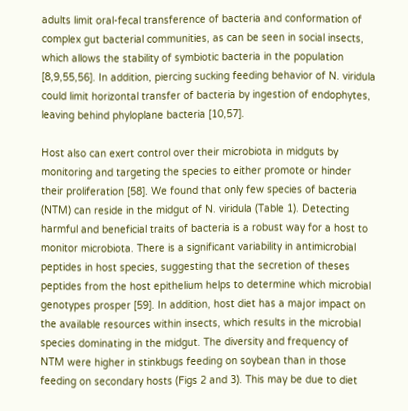adults limit oral-fecal transference of bacteria and conformation of complex gut bacterial communities, as can be seen in social insects, which allows the stability of symbiotic bacteria in the population [8,9,55,56]. In addition, piercing sucking feeding behavior of N. viridula could limit horizontal transfer of bacteria by ingestion of endophytes, leaving behind phyloplane bacteria [10,57].

Host also can exert control over their microbiota in midguts by monitoring and targeting the species to either promote or hinder their proliferation [58]. We found that only few species of bacteria (NTM) can reside in the midgut of N. viridula (Table 1). Detecting harmful and beneficial traits of bacteria is a robust way for a host to monitor microbiota. There is a significant variability in antimicrobial peptides in host species, suggesting that the secretion of theses peptides from the host epithelium helps to determine which microbial genotypes prosper [59]. In addition, host diet has a major impact on the available resources within insects, which results in the microbial species dominating in the midgut. The diversity and frequency of NTM were higher in stinkbugs feeding on soybean than in those feeding on secondary hosts (Figs 2 and 3). This may be due to diet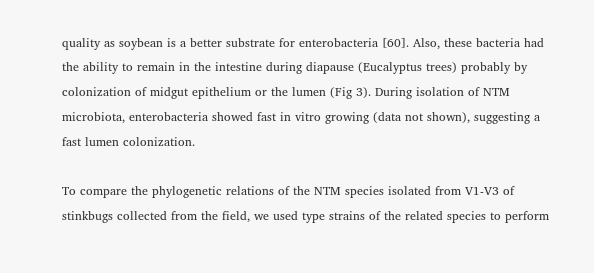quality as soybean is a better substrate for enterobacteria [60]. Also, these bacteria had the ability to remain in the intestine during diapause (Eucalyptus trees) probably by colonization of midgut epithelium or the lumen (Fig 3). During isolation of NTM microbiota, enterobacteria showed fast in vitro growing (data not shown), suggesting a fast lumen colonization.

To compare the phylogenetic relations of the NTM species isolated from V1-V3 of stinkbugs collected from the field, we used type strains of the related species to perform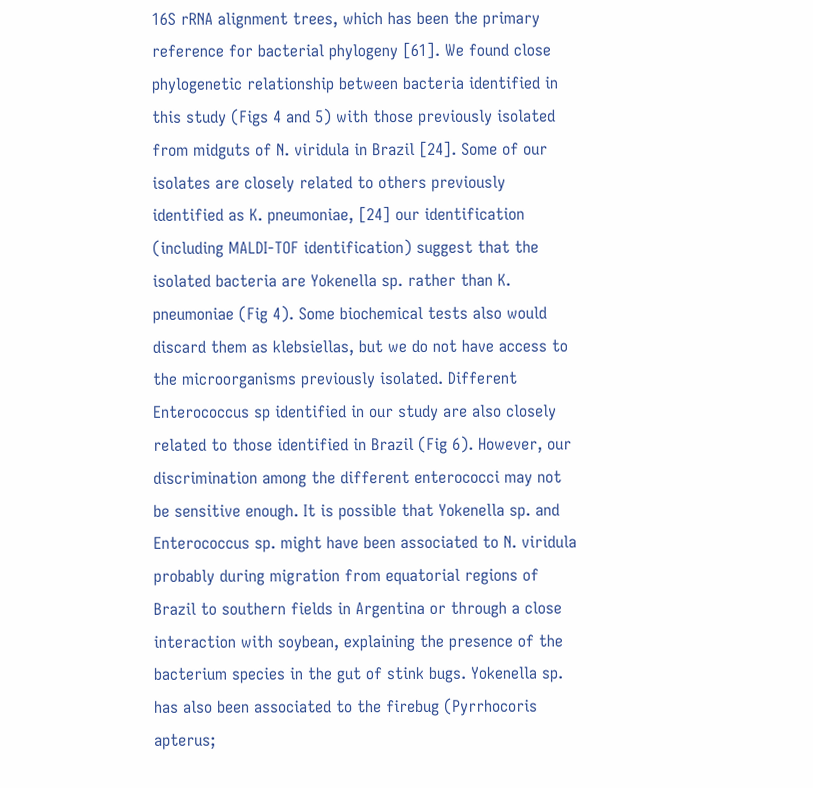16S rRNA alignment trees, which has been the primary reference for bacterial phylogeny [61]. We found close phylogenetic relationship between bacteria identified in this study (Figs 4 and 5) with those previously isolated from midguts of N. viridula in Brazil [24]. Some of our isolates are closely related to others previously identified as K. pneumoniae, [24] our identification (including MALDI-TOF identification) suggest that the isolated bacteria are Yokenella sp. rather than K. pneumoniae (Fig 4). Some biochemical tests also would discard them as klebsiellas, but we do not have access to the microorganisms previously isolated. Different Enterococcus sp identified in our study are also closely related to those identified in Brazil (Fig 6). However, our discrimination among the different enterococci may not be sensitive enough. It is possible that Yokenella sp. and Enterococcus sp. might have been associated to N. viridula probably during migration from equatorial regions of Brazil to southern fields in Argentina or through a close interaction with soybean, explaining the presence of the bacterium species in the gut of stink bugs. Yokenella sp. has also been associated to the firebug (Pyrrhocoris apterus;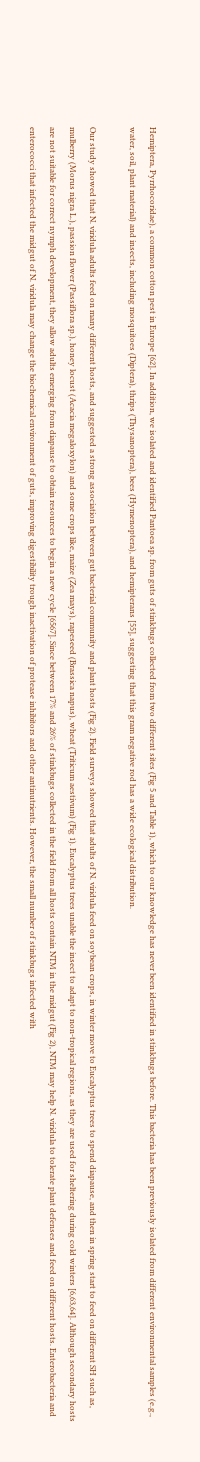Hemiptera, Pyrrhocoridae), a common cotton pest in Europe [62]. In addition, we isolated and identified Pantoea sp. from guts of stinkbugs collected from two different sites (Fig 5 and Table 1), which to our knowledge has never been identified in stinkbugs before. This bacteria has been previously isolated from different environmental samples (e.g., water, soil, plant material) and insects, including mosquitoes (Diptera), thrips (Thysanoptera), bees (Hymenoptera), and hemipterans [55], suggesting that this gram negative rod has a wide ecological distribution.

Our study showed that N. viridula adults feed on many different hosts, and suggested a strong association between gut bacterial community and plant hosts (Fig 2). Field surveys showed that adults of N. viridula feed on soybean crops, in winter move to Eucalyptus trees to spend diapause, and then in spring start to feed on different SH such as, mulberry (Morus nigra L.), passion flower (Passiflora sp.), honey locust (Acacia megaloxylon) and some crops like, maize (Zea mays), rapeseed (Brassica napus), wheat (Triticum aestivum) (Fig 1). Eucalyptus trees unable the insect to adapt to non-tropical regions, as they are used for sheltering during cold winters [6,63,64]. Although secondary hosts are not suitable for correct nymph development, they allow adults emerging from diapause to obtain resources to begin a new cycle [6567]. Since between 17% and 26% of stinkbugs collected in the field from all hosts contain NTM in the midgut (Fig 2), NTM may help N. viridula to tolerate plant defenses and feed on different hosts. Enterobacteria and enterococci that infected the midgut of N. viridula may change the biochemical environment of guts, improving digestibility trough inactivation of protease inhibitors and other antinutrients. However, the small number of stinkbugs infected with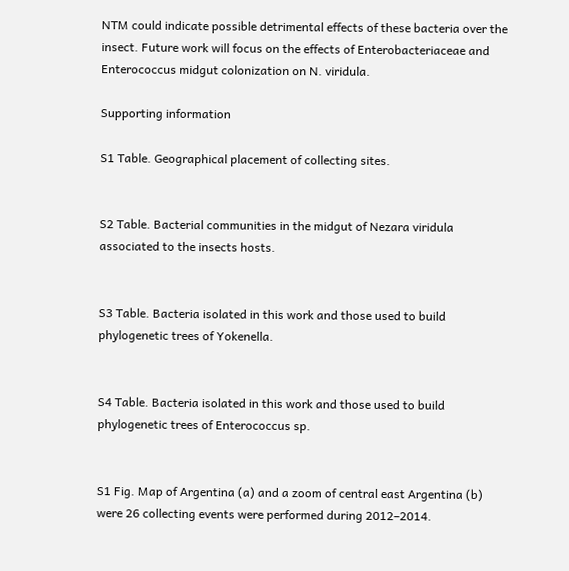NTM could indicate possible detrimental effects of these bacteria over the insect. Future work will focus on the effects of Enterobacteriaceae and Enterococcus midgut colonization on N. viridula.

Supporting information

S1 Table. Geographical placement of collecting sites.


S2 Table. Bacterial communities in the midgut of Nezara viridula associated to the insects hosts.


S3 Table. Bacteria isolated in this work and those used to build phylogenetic trees of Yokenella.


S4 Table. Bacteria isolated in this work and those used to build phylogenetic trees of Enterococcus sp.


S1 Fig. Map of Argentina (a) and a zoom of central east Argentina (b) were 26 collecting events were performed during 2012–2014.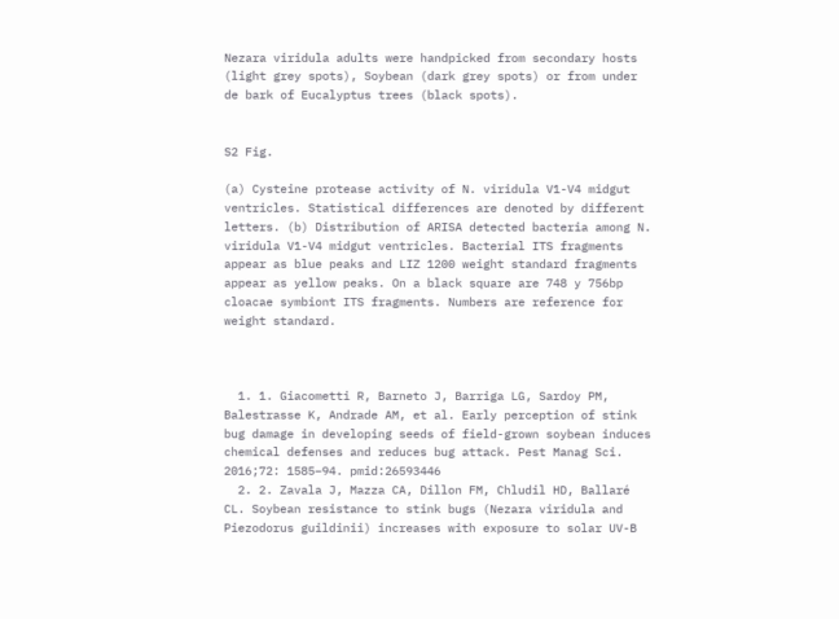Nezara viridula adults were handpicked from secondary hosts (light grey spots), Soybean (dark grey spots) or from under de bark of Eucalyptus trees (black spots).


S2 Fig.

(a) Cysteine protease activity of N. viridula V1-V4 midgut ventricles. Statistical differences are denoted by different letters. (b) Distribution of ARISA detected bacteria among N. viridula V1-V4 midgut ventricles. Bacterial ITS fragments appear as blue peaks and LIZ 1200 weight standard fragments appear as yellow peaks. On a black square are 748 y 756bp cloacae symbiont ITS fragments. Numbers are reference for weight standard.



  1. 1. Giacometti R, Barneto J, Barriga LG, Sardoy PM, Balestrasse K, Andrade AM, et al. Early perception of stink bug damage in developing seeds of field-grown soybean induces chemical defenses and reduces bug attack. Pest Manag Sci. 2016;72: 1585–94. pmid:26593446
  2. 2. Zavala J, Mazza CA, Dillon FM, Chludil HD, Ballaré CL. Soybean resistance to stink bugs (Nezara viridula and Piezodorus guildinii) increases with exposure to solar UV-B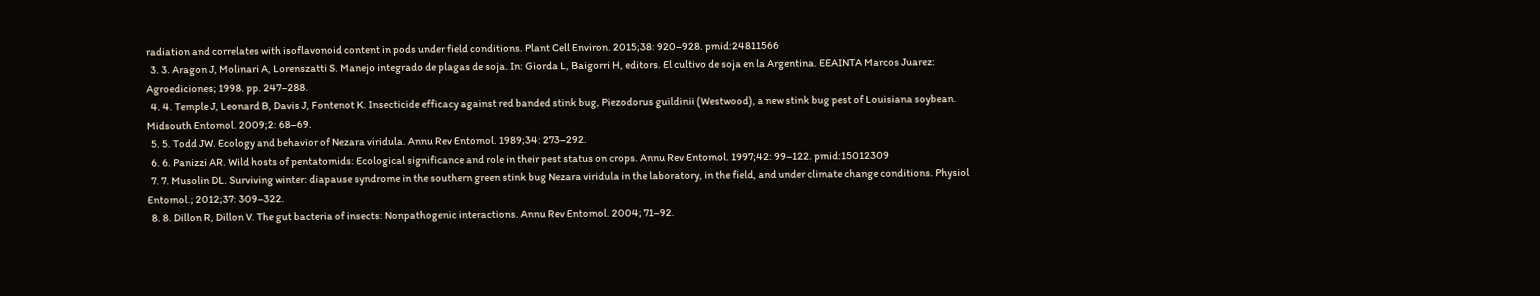radiation and correlates with isoflavonoid content in pods under field conditions. Plant Cell Environ. 2015;38: 920–928. pmid:24811566
  3. 3. Aragon J, Molinari A, Lorenszatti S. Manejo integrado de plagas de soja. In: Giorda L, Baigorri H, editors. El cultivo de soja en la Argentina. EEAINTA Marcos Juarez: Agroediciones; 1998. pp. 247–288.
  4. 4. Temple J, Leonard B, Davis J, Fontenot K. Insecticide efficacy against red banded stink bug, Piezodorus guildinii (Westwood), a new stink bug pest of Louisiana soybean. Midsouth Entomol. 2009;2: 68–69.
  5. 5. Todd JW. Ecology and behavior of Nezara viridula. Annu Rev Entomol. 1989;34: 273–292.
  6. 6. Panizzi AR. Wild hosts of pentatomids: Ecological significance and role in their pest status on crops. Annu Rev Entomol. 1997;42: 99–122. pmid:15012309
  7. 7. Musolin DL. Surviving winter: diapause syndrome in the southern green stink bug Nezara viridula in the laboratory, in the field, and under climate change conditions. Physiol Entomol.; 2012;37: 309–322.
  8. 8. Dillon R, Dillon V. The gut bacteria of insects: Nonpathogenic interactions. Annu Rev Entomol. 2004; 71–92.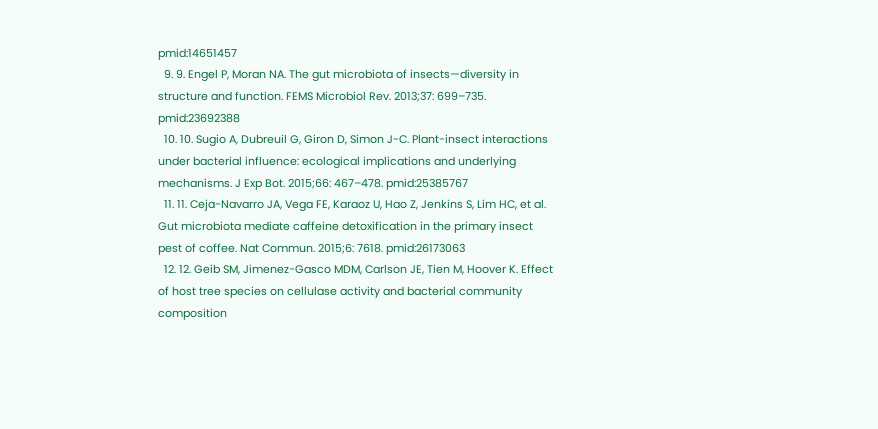pmid:14651457
  9. 9. Engel P, Moran NA. The gut microbiota of insects—diversity in structure and function. FEMS Microbiol Rev. 2013;37: 699–735. pmid:23692388
  10. 10. Sugio A, Dubreuil G, Giron D, Simon J-C. Plant-insect interactions under bacterial influence: ecological implications and underlying mechanisms. J Exp Bot. 2015;66: 467–478. pmid:25385767
  11. 11. Ceja-Navarro JA, Vega FE, Karaoz U, Hao Z, Jenkins S, Lim HC, et al. Gut microbiota mediate caffeine detoxification in the primary insect pest of coffee. Nat Commun. 2015;6: 7618. pmid:26173063
  12. 12. Geib SM, Jimenez-Gasco MDM, Carlson JE, Tien M, Hoover K. Effect of host tree species on cellulase activity and bacterial community composition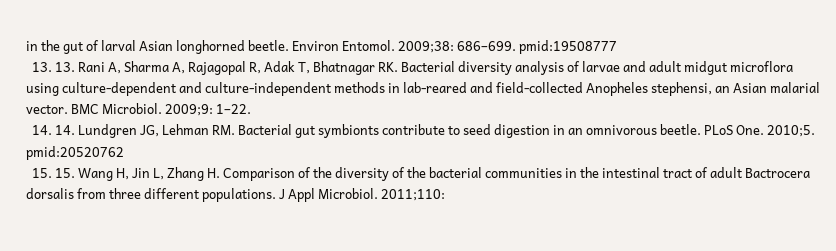in the gut of larval Asian longhorned beetle. Environ Entomol. 2009;38: 686–699. pmid:19508777
  13. 13. Rani A, Sharma A, Rajagopal R, Adak T, Bhatnagar RK. Bacterial diversity analysis of larvae and adult midgut microflora using culture-dependent and culture-independent methods in lab-reared and field-collected Anopheles stephensi, an Asian malarial vector. BMC Microbiol. 2009;9: 1–22.
  14. 14. Lundgren JG, Lehman RM. Bacterial gut symbionts contribute to seed digestion in an omnivorous beetle. PLoS One. 2010;5. pmid:20520762
  15. 15. Wang H, Jin L, Zhang H. Comparison of the diversity of the bacterial communities in the intestinal tract of adult Bactrocera dorsalis from three different populations. J Appl Microbiol. 2011;110: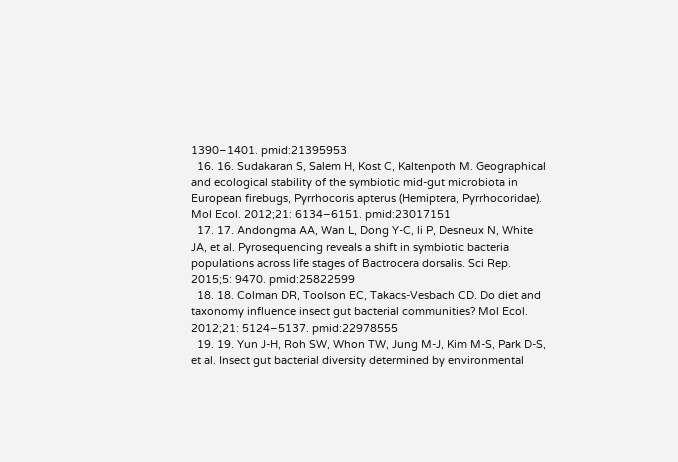1390–1401. pmid:21395953
  16. 16. Sudakaran S, Salem H, Kost C, Kaltenpoth M. Geographical and ecological stability of the symbiotic mid-gut microbiota in European firebugs, Pyrrhocoris apterus (Hemiptera, Pyrrhocoridae). Mol Ecol. 2012;21: 6134–6151. pmid:23017151
  17. 17. Andongma AA, Wan L, Dong Y-C, li P, Desneux N, White JA, et al. Pyrosequencing reveals a shift in symbiotic bacteria populations across life stages of Bactrocera dorsalis. Sci Rep. 2015;5: 9470. pmid:25822599
  18. 18. Colman DR, Toolson EC, Takacs-Vesbach CD. Do diet and taxonomy influence insect gut bacterial communities? Mol Ecol. 2012;21: 5124–5137. pmid:22978555
  19. 19. Yun J-H, Roh SW, Whon TW, Jung M-J, Kim M-S, Park D-S, et al. Insect gut bacterial diversity determined by environmental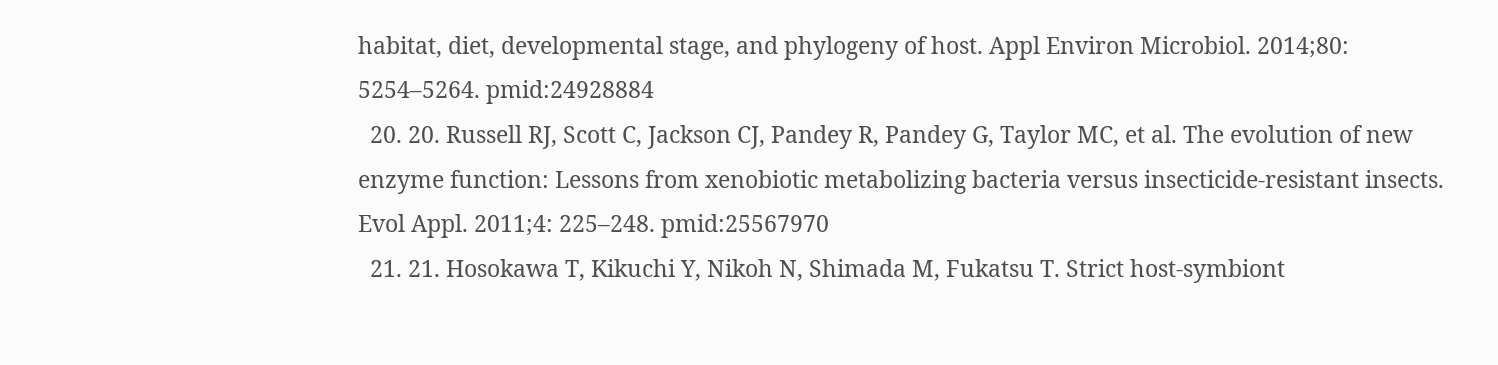habitat, diet, developmental stage, and phylogeny of host. Appl Environ Microbiol. 2014;80: 5254–5264. pmid:24928884
  20. 20. Russell RJ, Scott C, Jackson CJ, Pandey R, Pandey G, Taylor MC, et al. The evolution of new enzyme function: Lessons from xenobiotic metabolizing bacteria versus insecticide-resistant insects. Evol Appl. 2011;4: 225–248. pmid:25567970
  21. 21. Hosokawa T, Kikuchi Y, Nikoh N, Shimada M, Fukatsu T. Strict host-symbiont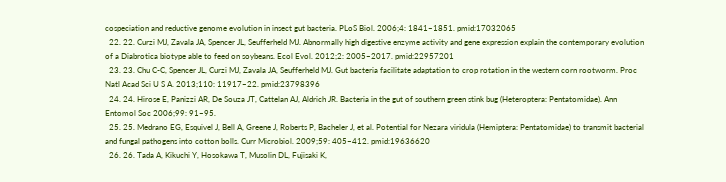cospeciation and reductive genome evolution in insect gut bacteria. PLoS Biol. 2006;4: 1841–1851. pmid:17032065
  22. 22. Curzi MJ, Zavala JA, Spencer JL, Seufferheld MJ. Abnormally high digestive enzyme activity and gene expression explain the contemporary evolution of a Diabrotica biotype able to feed on soybeans. Ecol Evol. 2012;2: 2005–2017. pmid:22957201
  23. 23. Chu C-C, Spencer JL, Curzi MJ, Zavala JA, Seufferheld MJ. Gut bacteria facilitate adaptation to crop rotation in the western corn rootworm. Proc Natl Acad Sci U S A. 2013;110: 11917–22. pmid:23798396
  24. 24. Hirose E, Panizzi AR, De Souza JT, Cattelan AJ, Aldrich JR. Bacteria in the gut of southern green stink bug (Heteroptera: Pentatomidae). Ann Entomol Soc 2006;99: 91–95.
  25. 25. Medrano EG, Esquivel J, Bell A, Greene J, Roberts P, Bacheler J, et al. Potential for Nezara viridula (Hemiptera: Pentatomidae) to transmit bacterial and fungal pathogens into cotton bolls. Curr Microbiol. 2009;59: 405–412. pmid:19636620
  26. 26. Tada A, Kikuchi Y, Hosokawa T, Musolin DL, Fujisaki K,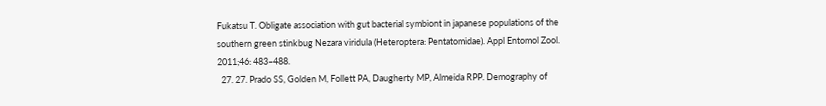Fukatsu T. Obligate association with gut bacterial symbiont in japanese populations of the southern green stinkbug Nezara viridula (Heteroptera: Pentatomidae). Appl Entomol Zool. 2011;46: 483–488.
  27. 27. Prado SS, Golden M, Follett PA, Daugherty MP, Almeida RPP. Demography of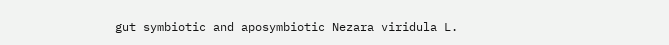gut symbiotic and aposymbiotic Nezara viridula L.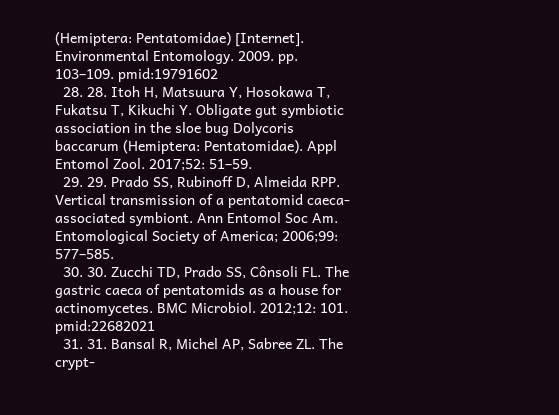(Hemiptera: Pentatomidae) [Internet]. Environmental Entomology. 2009. pp. 103–109. pmid:19791602
  28. 28. Itoh H, Matsuura Y, Hosokawa T, Fukatsu T, Kikuchi Y. Obligate gut symbiotic association in the sloe bug Dolycoris baccarum (Hemiptera: Pentatomidae). Appl Entomol Zool. 2017;52: 51–59.
  29. 29. Prado SS, Rubinoff D, Almeida RPP. Vertical transmission of a pentatomid caeca-associated symbiont. Ann Entomol Soc Am. Entomological Society of America; 2006;99: 577–585.
  30. 30. Zucchi TD, Prado SS, Cônsoli FL. The gastric caeca of pentatomids as a house for actinomycetes. BMC Microbiol. 2012;12: 101. pmid:22682021
  31. 31. Bansal R, Michel AP, Sabree ZL. The crypt-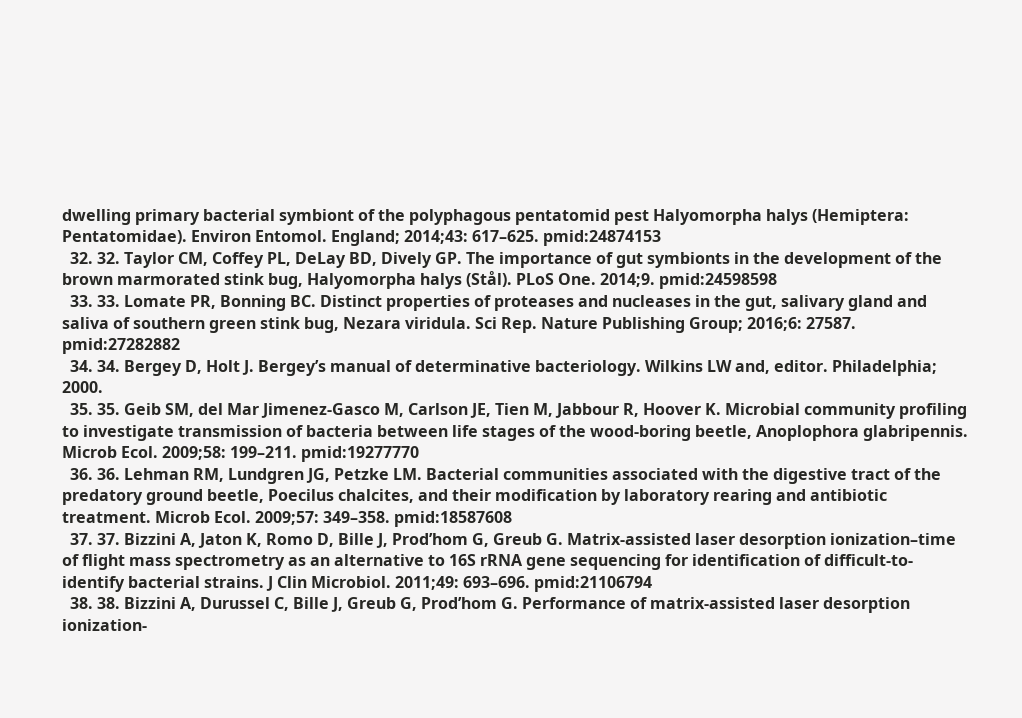dwelling primary bacterial symbiont of the polyphagous pentatomid pest Halyomorpha halys (Hemiptera: Pentatomidae). Environ Entomol. England; 2014;43: 617–625. pmid:24874153
  32. 32. Taylor CM, Coffey PL, DeLay BD, Dively GP. The importance of gut symbionts in the development of the brown marmorated stink bug, Halyomorpha halys (Stål). PLoS One. 2014;9. pmid:24598598
  33. 33. Lomate PR, Bonning BC. Distinct properties of proteases and nucleases in the gut, salivary gland and saliva of southern green stink bug, Nezara viridula. Sci Rep. Nature Publishing Group; 2016;6: 27587. pmid:27282882
  34. 34. Bergey D, Holt J. Bergey’s manual of determinative bacteriology. Wilkins LW and, editor. Philadelphia; 2000.
  35. 35. Geib SM, del Mar Jimenez-Gasco M, Carlson JE, Tien M, Jabbour R, Hoover K. Microbial community profiling to investigate transmission of bacteria between life stages of the wood-boring beetle, Anoplophora glabripennis. Microb Ecol. 2009;58: 199–211. pmid:19277770
  36. 36. Lehman RM, Lundgren JG, Petzke LM. Bacterial communities associated with the digestive tract of the predatory ground beetle, Poecilus chalcites, and their modification by laboratory rearing and antibiotic treatment. Microb Ecol. 2009;57: 349–358. pmid:18587608
  37. 37. Bizzini A, Jaton K, Romo D, Bille J, Prod’hom G, Greub G. Matrix-assisted laser desorption ionization–time of flight mass spectrometry as an alternative to 16S rRNA gene sequencing for identification of difficult-to-identify bacterial strains. J Clin Microbiol. 2011;49: 693–696. pmid:21106794
  38. 38. Bizzini A, Durussel C, Bille J, Greub G, Prod’hom G. Performance of matrix-assisted laser desorption ionization-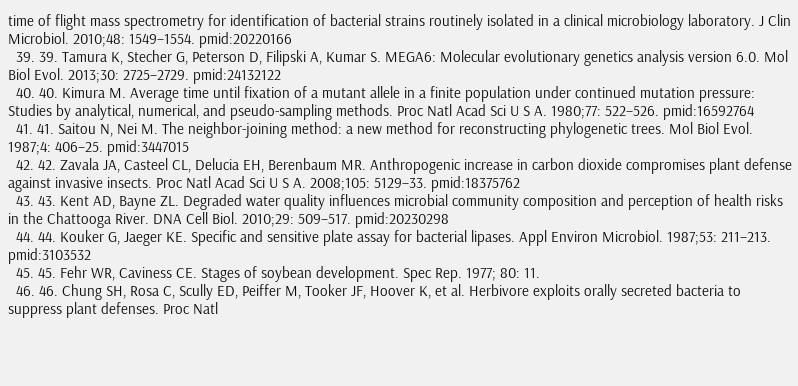time of flight mass spectrometry for identification of bacterial strains routinely isolated in a clinical microbiology laboratory. J Clin Microbiol. 2010;48: 1549–1554. pmid:20220166
  39. 39. Tamura K, Stecher G, Peterson D, Filipski A, Kumar S. MEGA6: Molecular evolutionary genetics analysis version 6.0. Mol Biol Evol. 2013;30: 2725–2729. pmid:24132122
  40. 40. Kimura M. Average time until fixation of a mutant allele in a finite population under continued mutation pressure: Studies by analytical, numerical, and pseudo-sampling methods. Proc Natl Acad Sci U S A. 1980;77: 522–526. pmid:16592764
  41. 41. Saitou N, Nei M. The neighbor-joining method: a new method for reconstructing phylogenetic trees. Mol Biol Evol. 1987;4: 406–25. pmid:3447015
  42. 42. Zavala JA, Casteel CL, Delucia EH, Berenbaum MR. Anthropogenic increase in carbon dioxide compromises plant defense against invasive insects. Proc Natl Acad Sci U S A. 2008;105: 5129–33. pmid:18375762
  43. 43. Kent AD, Bayne ZL. Degraded water quality influences microbial community composition and perception of health risks in the Chattooga River. DNA Cell Biol. 2010;29: 509–517. pmid:20230298
  44. 44. Kouker G, Jaeger KE. Specific and sensitive plate assay for bacterial lipases. Appl Environ Microbiol. 1987;53: 211–213. pmid:3103532
  45. 45. Fehr WR, Caviness CE. Stages of soybean development. Spec Rep. 1977; 80: 11.
  46. 46. Chung SH, Rosa C, Scully ED, Peiffer M, Tooker JF, Hoover K, et al. Herbivore exploits orally secreted bacteria to suppress plant defenses. Proc Natl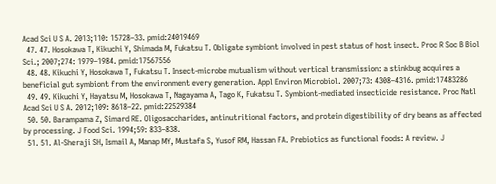Acad Sci U S A. 2013;110: 15728–33. pmid:24019469
  47. 47. Hosokawa T, Kikuchi Y, Shimada M, Fukatsu T. Obligate symbiont involved in pest status of host insect. Proc R Soc B Biol Sci.; 2007;274: 1979–1984. pmid:17567556
  48. 48. Kikuchi Y, Hosokawa T, Fukatsu T. Insect-microbe mutualism without vertical transmission: a stinkbug acquires a beneficial gut symbiont from the environment every generation. Appl Environ Microbiol. 2007;73: 4308–4316. pmid:17483286
  49. 49. Kikuchi Y, Hayatsu M, Hosokawa T, Nagayama A, Tago K, Fukatsu T. Symbiont-mediated insecticide resistance. Proc Natl Acad Sci U S A. 2012;109: 8618–22. pmid:22529384
  50. 50. Barampama Z, Simard RE. Oligosaccharides, antinutritional factors, and protein digestibility of dry beans as affected by processing. J Food Sci. 1994;59: 833–838.
  51. 51. Al-Sheraji SH, Ismail A, Manap MY, Mustafa S, Yusof RM, Hassan FA. Prebiotics as functional foods: A review. J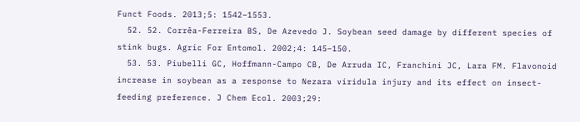Funct Foods. 2013;5: 1542–1553.
  52. 52. Corrêa-Ferreira BS, De Azevedo J. Soybean seed damage by different species of stink bugs. Agric For Entomol. 2002;4: 145–150.
  53. 53. Piubelli GC, Hoffmann-Campo CB, De Arruda IC, Franchini JC, Lara FM. Flavonoid increase in soybean as a response to Nezara viridula injury and its effect on insect-feeding preference. J Chem Ecol. 2003;29: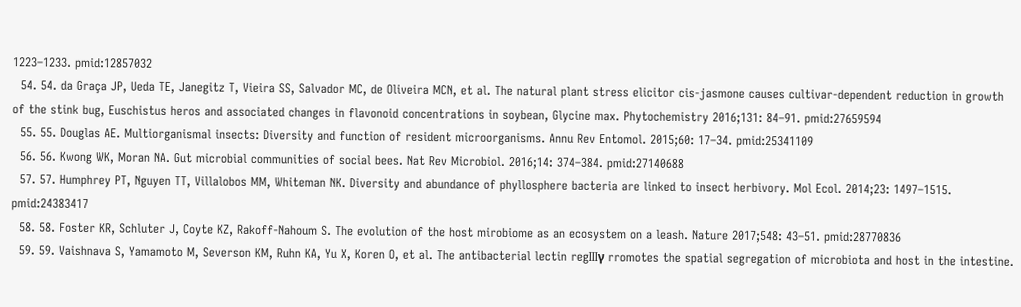1223–1233. pmid:12857032
  54. 54. da Graça JP, Ueda TE, Janegitz T, Vieira SS, Salvador MC, de Oliveira MCN, et al. The natural plant stress elicitor cis-jasmone causes cultivar-dependent reduction in growth of the stink bug, Euschistus heros and associated changes in flavonoid concentrations in soybean, Glycine max. Phytochemistry 2016;131: 84–91. pmid:27659594
  55. 55. Douglas AE. Multiorganismal insects: Diversity and function of resident microorganisms. Annu Rev Entomol. 2015;60: 17–34. pmid:25341109
  56. 56. Kwong WK, Moran NA. Gut microbial communities of social bees. Nat Rev Microbiol. 2016;14: 374–384. pmid:27140688
  57. 57. Humphrey PT, Nguyen TT, Villalobos MM, Whiteman NK. Diversity and abundance of phyllosphere bacteria are linked to insect herbivory. Mol Ecol. 2014;23: 1497–1515. pmid:24383417
  58. 58. Foster KR, Schluter J, Coyte KZ, Rakoff-Nahoum S. The evolution of the host mirobiome as an ecosystem on a leash. Nature 2017;548: 43–51. pmid:28770836
  59. 59. Vaishnava S, Yamamoto M, Severson KM, Ruhn KA, Yu X, Koren O, et al. The antibacterial lectin regIIIγ rromotes the spatial segregation of microbiota and host in the intestine.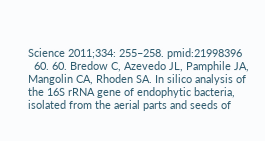Science 2011;334: 255–258. pmid:21998396
  60. 60. Bredow C, Azevedo JL, Pamphile JA, Mangolin CA, Rhoden SA. In silico analysis of the 16S rRNA gene of endophytic bacteria, isolated from the aerial parts and seeds of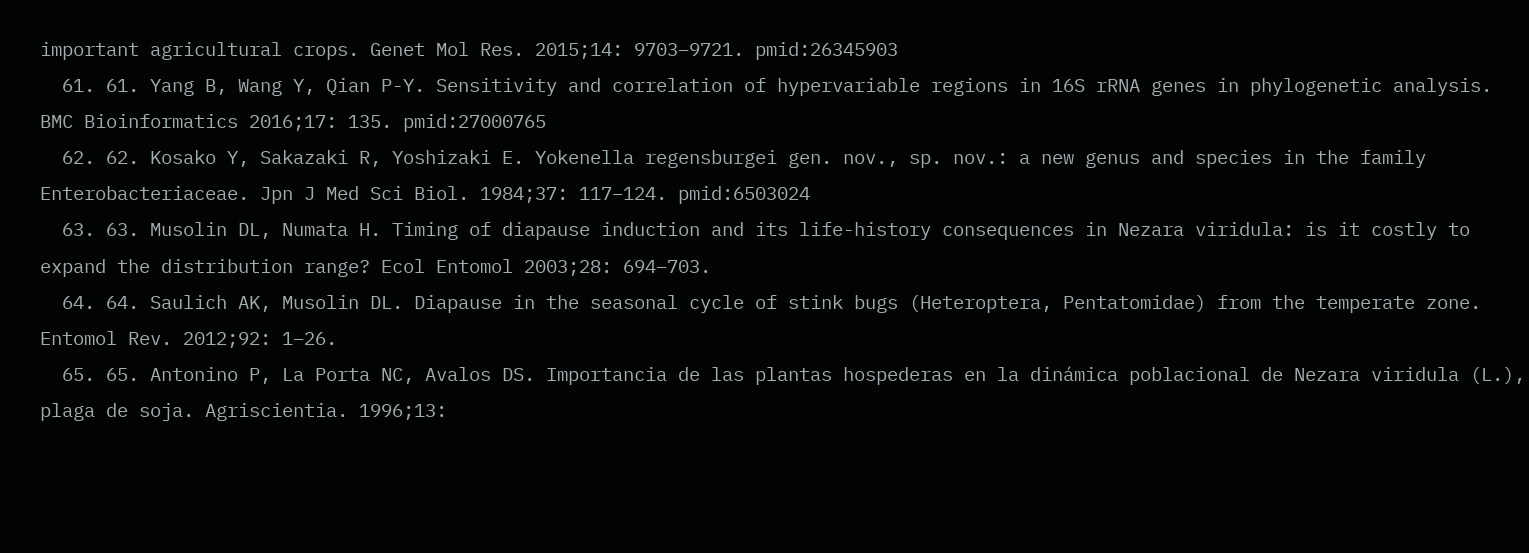important agricultural crops. Genet Mol Res. 2015;14: 9703–9721. pmid:26345903
  61. 61. Yang B, Wang Y, Qian P-Y. Sensitivity and correlation of hypervariable regions in 16S rRNA genes in phylogenetic analysis. BMC Bioinformatics 2016;17: 135. pmid:27000765
  62. 62. Kosako Y, Sakazaki R, Yoshizaki E. Yokenella regensburgei gen. nov., sp. nov.: a new genus and species in the family Enterobacteriaceae. Jpn J Med Sci Biol. 1984;37: 117–124. pmid:6503024
  63. 63. Musolin DL, Numata H. Timing of diapause induction and its life-history consequences in Nezara viridula: is it costly to expand the distribution range? Ecol Entomol 2003;28: 694–703.
  64. 64. Saulich AK, Musolin DL. Diapause in the seasonal cycle of stink bugs (Heteroptera, Pentatomidae) from the temperate zone. Entomol Rev. 2012;92: 1–26.
  65. 65. Antonino P, La Porta NC, Avalos DS. Importancia de las plantas hospederas en la dinámica poblacional de Nezara viridula (L.), plaga de soja. Agriscientia. 1996;13: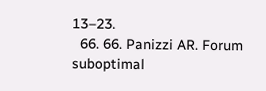13–23.
  66. 66. Panizzi AR. Forum suboptimal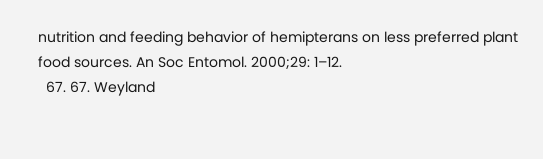nutrition and feeding behavior of hemipterans on less preferred plant food sources. An Soc Entomol. 2000;29: 1–12.
  67. 67. Weyland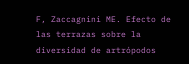F, Zaccagnini ME. Efecto de las terrazas sobre la diversidad de artrópodos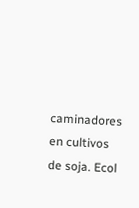caminadores en cultivos de soja. Ecol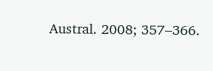Austral. 2008; 357–366.